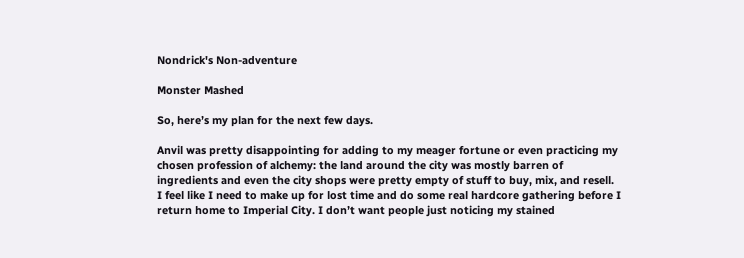Nondrick's Non-adventure

Monster Mashed

So, here’s my plan for the next few days.

Anvil was pretty disappointing for adding to my meager fortune or even practicing my chosen profession of alchemy: the land around the city was mostly barren of ingredients and even the city shops were pretty empty of stuff to buy, mix, and resell. I feel like I need to make up for lost time and do some real hardcore gathering before I return home to Imperial City. I don’t want people just noticing my stained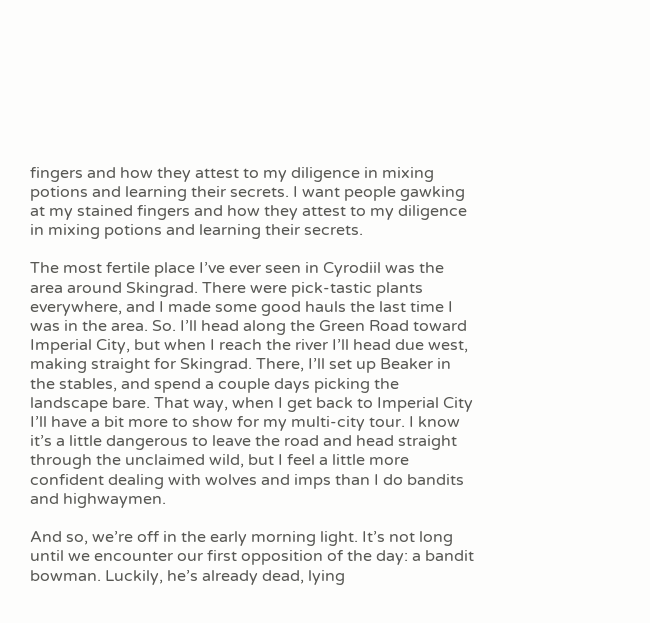fingers and how they attest to my diligence in mixing potions and learning their secrets. I want people gawking at my stained fingers and how they attest to my diligence in mixing potions and learning their secrets.

The most fertile place I’ve ever seen in Cyrodiil was the area around Skingrad. There were pick-tastic plants everywhere, and I made some good hauls the last time I was in the area. So. I’ll head along the Green Road toward Imperial City, but when I reach the river I’ll head due west, making straight for Skingrad. There, I’ll set up Beaker in the stables, and spend a couple days picking the landscape bare. That way, when I get back to Imperial City I’ll have a bit more to show for my multi-city tour. I know it’s a little dangerous to leave the road and head straight through the unclaimed wild, but I feel a little more confident dealing with wolves and imps than I do bandits and highwaymen.

And so, we’re off in the early morning light. It’s not long until we encounter our first opposition of the day: a bandit bowman. Luckily, he’s already dead, lying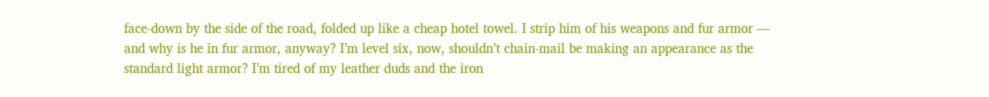face-down by the side of the road, folded up like a cheap hotel towel. I strip him of his weapons and fur armor — and why is he in fur armor, anyway? I’m level six, now, shouldn’t chain-mail be making an appearance as the standard light armor? I’m tired of my leather duds and the iron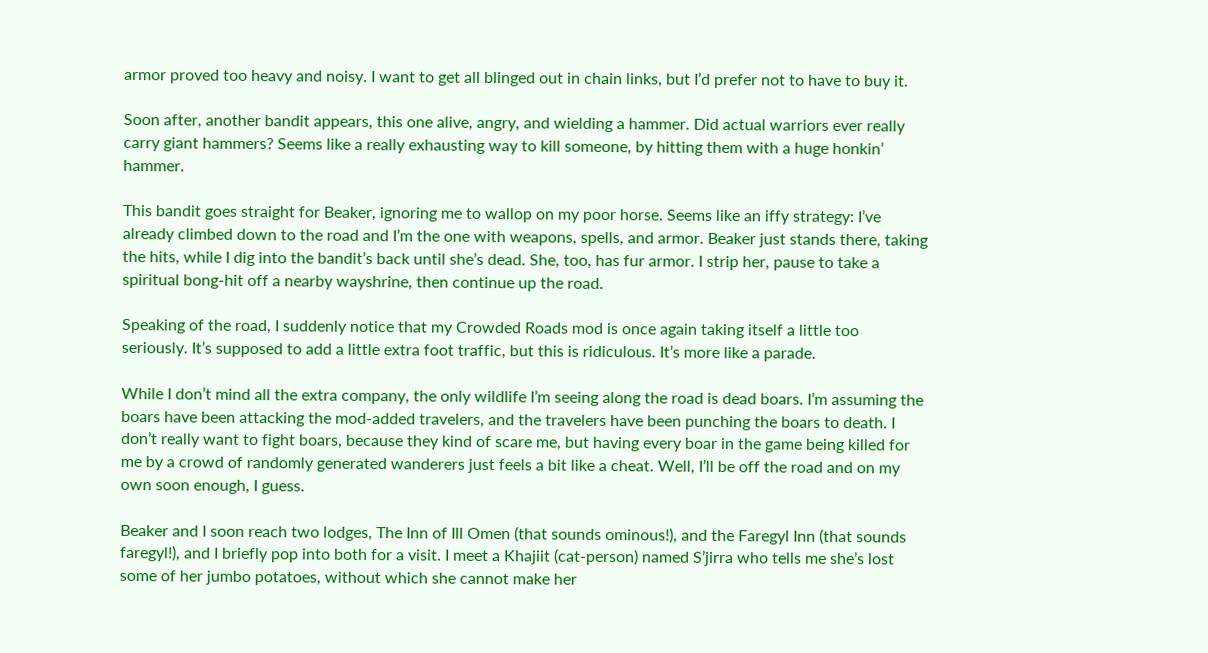armor proved too heavy and noisy. I want to get all blinged out in chain links, but I’d prefer not to have to buy it.

Soon after, another bandit appears, this one alive, angry, and wielding a hammer. Did actual warriors ever really carry giant hammers? Seems like a really exhausting way to kill someone, by hitting them with a huge honkin’ hammer.

This bandit goes straight for Beaker, ignoring me to wallop on my poor horse. Seems like an iffy strategy: I’ve already climbed down to the road and I’m the one with weapons, spells, and armor. Beaker just stands there, taking the hits, while I dig into the bandit’s back until she’s dead. She, too, has fur armor. I strip her, pause to take a spiritual bong-hit off a nearby wayshrine, then continue up the road.

Speaking of the road, I suddenly notice that my Crowded Roads mod is once again taking itself a little too seriously. It’s supposed to add a little extra foot traffic, but this is ridiculous. It’s more like a parade.

While I don’t mind all the extra company, the only wildlife I’m seeing along the road is dead boars. I’m assuming the boars have been attacking the mod-added travelers, and the travelers have been punching the boars to death. I don’t really want to fight boars, because they kind of scare me, but having every boar in the game being killed for me by a crowd of randomly generated wanderers just feels a bit like a cheat. Well, I’ll be off the road and on my own soon enough, I guess.

Beaker and I soon reach two lodges, The Inn of Ill Omen (that sounds ominous!), and the Faregyl Inn (that sounds faregyl!), and I briefly pop into both for a visit. I meet a Khajiit (cat-person) named S’jirra who tells me she’s lost some of her jumbo potatoes, without which she cannot make her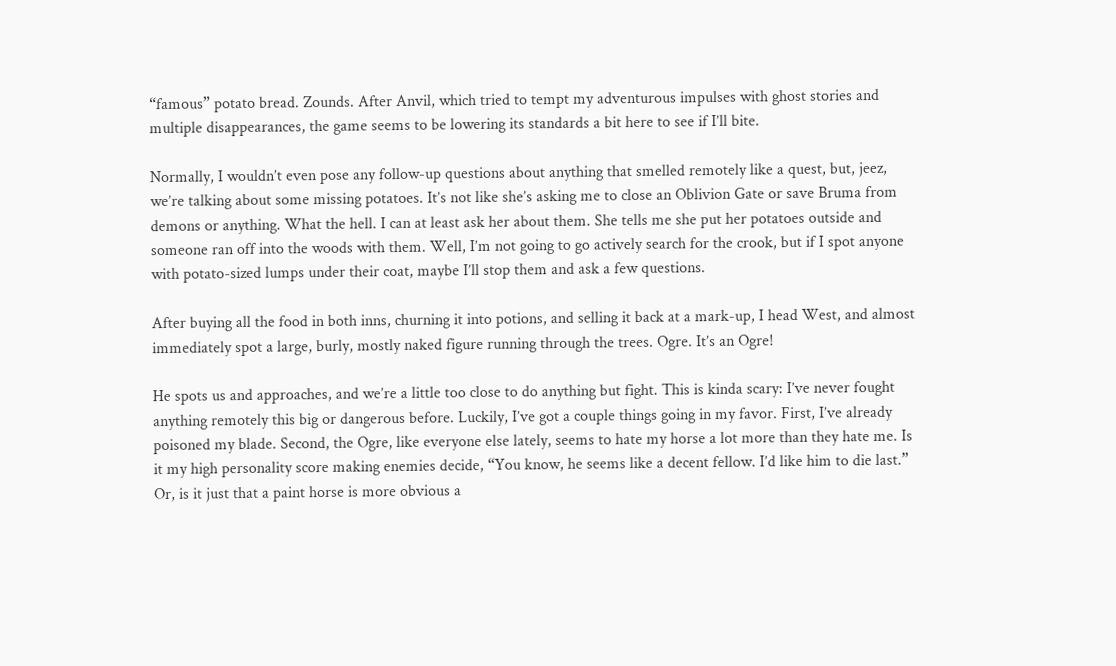“famous” potato bread. Zounds. After Anvil, which tried to tempt my adventurous impulses with ghost stories and multiple disappearances, the game seems to be lowering its standards a bit here to see if I’ll bite.

Normally, I wouldn’t even pose any follow-up questions about anything that smelled remotely like a quest, but, jeez, we’re talking about some missing potatoes. It’s not like she’s asking me to close an Oblivion Gate or save Bruma from demons or anything. What the hell. I can at least ask her about them. She tells me she put her potatoes outside and someone ran off into the woods with them. Well, I’m not going to go actively search for the crook, but if I spot anyone with potato-sized lumps under their coat, maybe I’ll stop them and ask a few questions.

After buying all the food in both inns, churning it into potions, and selling it back at a mark-up, I head West, and almost immediately spot a large, burly, mostly naked figure running through the trees. Ogre. It’s an Ogre!

He spots us and approaches, and we’re a little too close to do anything but fight. This is kinda scary: I’ve never fought anything remotely this big or dangerous before. Luckily, I’ve got a couple things going in my favor. First, I’ve already poisoned my blade. Second, the Ogre, like everyone else lately, seems to hate my horse a lot more than they hate me. Is it my high personality score making enemies decide, “You know, he seems like a decent fellow. I’d like him to die last.” Or, is it just that a paint horse is more obvious a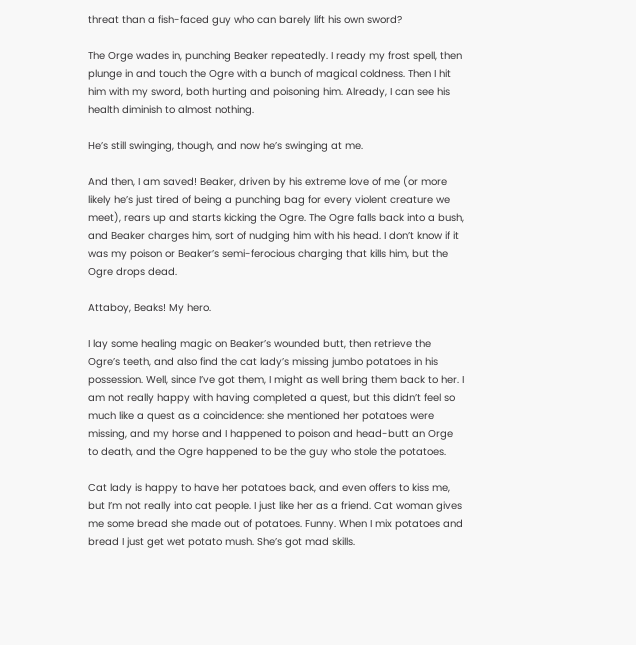threat than a fish-faced guy who can barely lift his own sword?

The Orge wades in, punching Beaker repeatedly. I ready my frost spell, then plunge in and touch the Ogre with a bunch of magical coldness. Then I hit him with my sword, both hurting and poisoning him. Already, I can see his health diminish to almost nothing.

He’s still swinging, though, and now he’s swinging at me.

And then, I am saved! Beaker, driven by his extreme love of me (or more likely he’s just tired of being a punching bag for every violent creature we meet), rears up and starts kicking the Ogre. The Ogre falls back into a bush, and Beaker charges him, sort of nudging him with his head. I don’t know if it was my poison or Beaker’s semi-ferocious charging that kills him, but the Ogre drops dead.

Attaboy, Beaks! My hero.

I lay some healing magic on Beaker’s wounded butt, then retrieve the Ogre’s teeth, and also find the cat lady’s missing jumbo potatoes in his possession. Well, since I’ve got them, I might as well bring them back to her. I am not really happy with having completed a quest, but this didn’t feel so much like a quest as a coincidence: she mentioned her potatoes were missing, and my horse and I happened to poison and head-butt an Orge to death, and the Ogre happened to be the guy who stole the potatoes.

Cat lady is happy to have her potatoes back, and even offers to kiss me, but I’m not really into cat people. I just like her as a friend. Cat woman gives me some bread she made out of potatoes. Funny. When I mix potatoes and bread I just get wet potato mush. She’s got mad skills.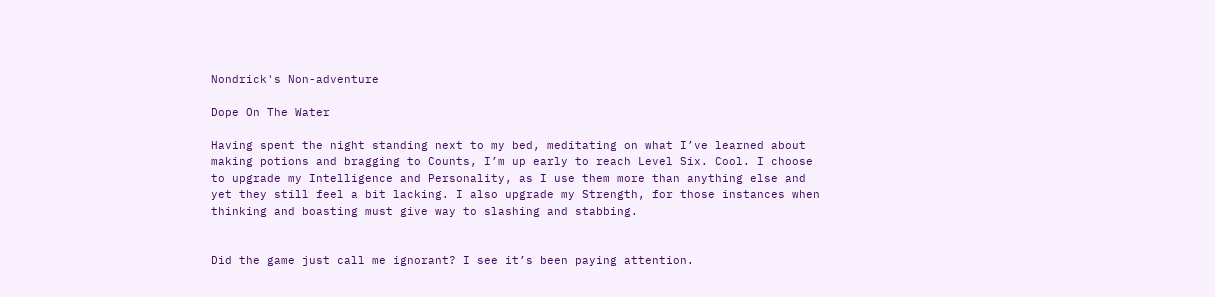Nondrick's Non-adventure

Dope On The Water

Having spent the night standing next to my bed, meditating on what I’ve learned about making potions and bragging to Counts, I’m up early to reach Level Six. Cool. I choose to upgrade my Intelligence and Personality, as I use them more than anything else and yet they still feel a bit lacking. I also upgrade my Strength, for those instances when thinking and boasting must give way to slashing and stabbing.


Did the game just call me ignorant? I see it’s been paying attention.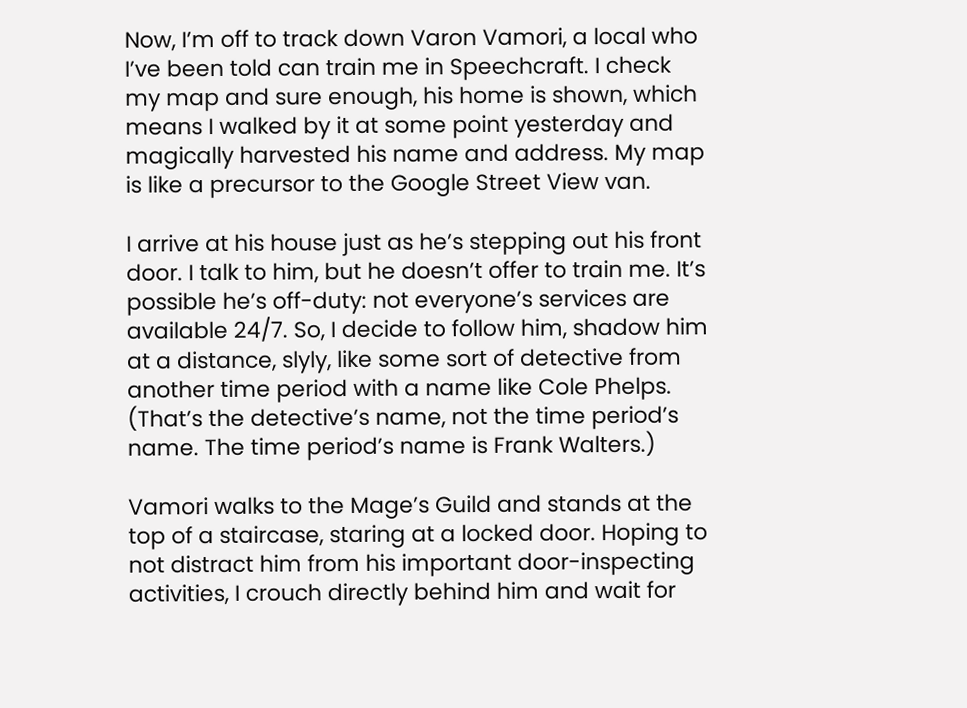Now, I’m off to track down Varon Vamori, a local who I’ve been told can train me in Speechcraft. I check my map and sure enough, his home is shown, which means I walked by it at some point yesterday and magically harvested his name and address. My map is like a precursor to the Google Street View van.

I arrive at his house just as he’s stepping out his front door. I talk to him, but he doesn’t offer to train me. It’s possible he’s off-duty: not everyone’s services are available 24/7. So, I decide to follow him, shadow him at a distance, slyly, like some sort of detective from another time period with a name like Cole Phelps. (That’s the detective’s name, not the time period’s name. The time period’s name is Frank Walters.)

Vamori walks to the Mage’s Guild and stands at the top of a staircase, staring at a locked door. Hoping to not distract him from his important door-inspecting activities, I crouch directly behind him and wait for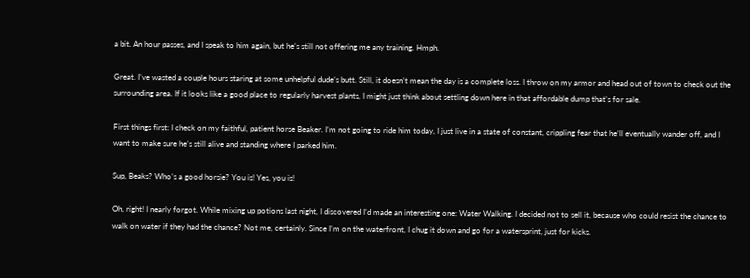a bit. An hour passes, and I speak to him again, but he’s still not offering me any training. Hmph.

Great. I’ve wasted a couple hours staring at some unhelpful dude’s butt. Still, it doesn’t mean the day is a complete loss. I throw on my armor and head out of town to check out the surrounding area. If it looks like a good place to regularly harvest plants, I might just think about settling down here in that affordable dump that’s for sale.

First things first: I check on my faithful, patient horse Beaker. I’m not going to ride him today, I just live in a state of constant, crippling fear that he’ll eventually wander off, and I want to make sure he’s still alive and standing where I parked him.

Sup, Beaks? Who’s a good horsie? You is! Yes, you is!

Oh, right! I nearly forgot. While mixing up potions last night, I discovered I’d made an interesting one: Water Walking. I decided not to sell it, because who could resist the chance to walk on water if they had the chance? Not me, certainly. Since I’m on the waterfront, I chug it down and go for a watersprint, just for kicks.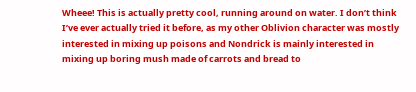Wheee! This is actually pretty cool, running around on water. I don’t think I’ve ever actually tried it before, as my other Oblivion character was mostly interested in mixing up poisons and Nondrick is mainly interested in mixing up boring mush made of carrots and bread to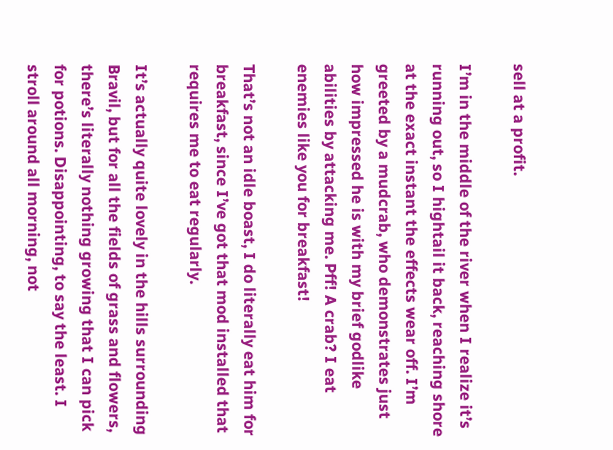sell at a profit.

I’m in the middle of the river when I realize it’s running out, so I hightail it back, reaching shore at the exact instant the effects wear off. I’m greeted by a mudcrab, who demonstrates just how impressed he is with my brief godlike abilities by attacking me. Pff! A crab? I eat enemies like you for breakfast!

That’s not an idle boast, I do literally eat him for breakfast, since I’ve got that mod installed that requires me to eat regularly.

It’s actually quite lovely in the hills surrounding Bravil, but for all the fields of grass and flowers, there’s literally nothing growing that I can pick for potions. Disappointing, to say the least. I stroll around all morning, not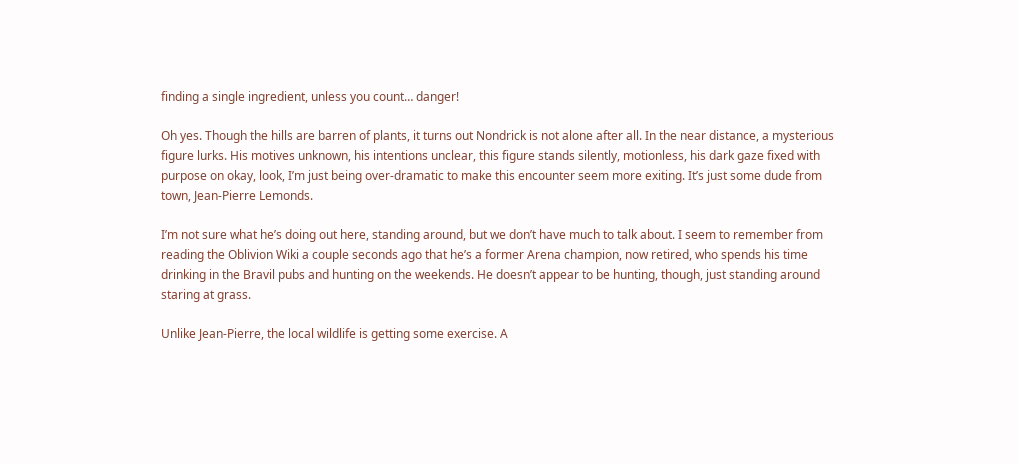finding a single ingredient, unless you count… danger!

Oh yes. Though the hills are barren of plants, it turns out Nondrick is not alone after all. In the near distance, a mysterious figure lurks. His motives unknown, his intentions unclear, this figure stands silently, motionless, his dark gaze fixed with purpose on okay, look, I’m just being over-dramatic to make this encounter seem more exiting. It’s just some dude from town, Jean-Pierre Lemonds.

I’m not sure what he’s doing out here, standing around, but we don’t have much to talk about. I seem to remember from reading the Oblivion Wiki a couple seconds ago that he’s a former Arena champion, now retired, who spends his time drinking in the Bravil pubs and hunting on the weekends. He doesn’t appear to be hunting, though, just standing around staring at grass.

Unlike Jean-Pierre, the local wildlife is getting some exercise. A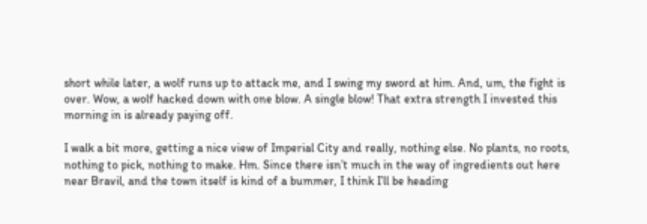short while later, a wolf runs up to attack me, and I swing my sword at him. And, um, the fight is over. Wow, a wolf hacked down with one blow. A single blow! That extra strength I invested this morning in is already paying off.

I walk a bit more, getting a nice view of Imperial City and really, nothing else. No plants, no roots, nothing to pick, nothing to make. Hm. Since there isn’t much in the way of ingredients out here near Bravil, and the town itself is kind of a bummer, I think I’ll be heading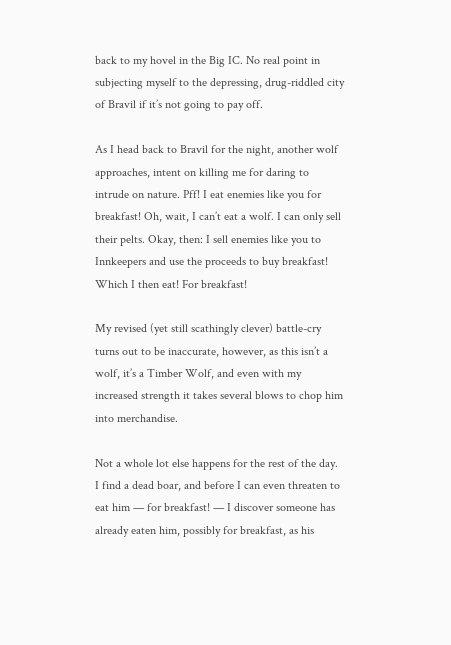back to my hovel in the Big IC. No real point in subjecting myself to the depressing, drug-riddled city of Bravil if it’s not going to pay off.

As I head back to Bravil for the night, another wolf approaches, intent on killing me for daring to intrude on nature. Pff! I eat enemies like you for breakfast! Oh, wait, I can’t eat a wolf. I can only sell their pelts. Okay, then: I sell enemies like you to Innkeepers and use the proceeds to buy breakfast! Which I then eat! For breakfast!

My revised (yet still scathingly clever) battle-cry turns out to be inaccurate, however, as this isn’t a wolf, it’s a Timber Wolf, and even with my increased strength it takes several blows to chop him into merchandise.

Not a whole lot else happens for the rest of the day. I find a dead boar, and before I can even threaten to eat him — for breakfast! — I discover someone has already eaten him, possibly for breakfast, as his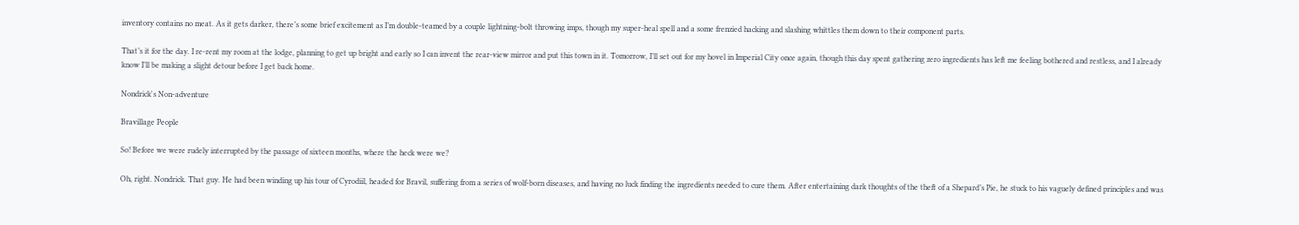inventory contains no meat. As it gets darker, there’s some brief excitement as I’m double-teamed by a couple lightning-bolt throwing imps, though my super-heal spell and a some frenzied hacking and slashing whittles them down to their component parts.

That’s it for the day. I re-rent my room at the lodge, planning to get up bright and early so I can invent the rear-view mirror and put this town in it. Tomorrow, I’ll set out for my hovel in Imperial City once again, though this day spent gathering zero ingredients has left me feeling bothered and restless, and I already know I’ll be making a slight detour before I get back home.

Nondrick's Non-adventure

Bravillage People

So! Before we were rudely interrupted by the passage of sixteen months, where the heck were we?

Oh, right. Nondrick. That guy. He had been winding up his tour of Cyrodiil, headed for Bravil, suffering from a series of wolf-born diseases, and having no luck finding the ingredients needed to cure them. After entertaining dark thoughts of the theft of a Shepard’s Pie, he stuck to his vaguely defined principles and was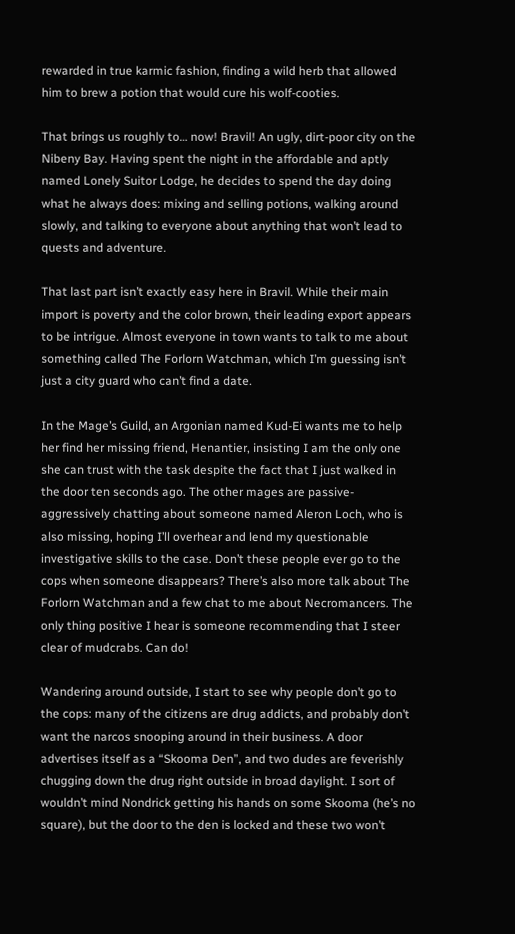rewarded in true karmic fashion, finding a wild herb that allowed him to brew a potion that would cure his wolf-cooties.

That brings us roughly to… now! Bravil! An ugly, dirt-poor city on the Nibeny Bay. Having spent the night in the affordable and aptly named Lonely Suitor Lodge, he decides to spend the day doing what he always does: mixing and selling potions, walking around slowly, and talking to everyone about anything that won’t lead to quests and adventure.

That last part isn’t exactly easy here in Bravil. While their main import is poverty and the color brown, their leading export appears to be intrigue. Almost everyone in town wants to talk to me about something called The Forlorn Watchman, which I’m guessing isn’t just a city guard who can’t find a date.

In the Mage’s Guild, an Argonian named Kud-Ei wants me to help her find her missing friend, Henantier, insisting I am the only one she can trust with the task despite the fact that I just walked in the door ten seconds ago. The other mages are passive-aggressively chatting about someone named Aleron Loch, who is also missing, hoping I’ll overhear and lend my questionable investigative skills to the case. Don’t these people ever go to the cops when someone disappears? There’s also more talk about The Forlorn Watchman and a few chat to me about Necromancers. The only thing positive I hear is someone recommending that I steer clear of mudcrabs. Can do!

Wandering around outside, I start to see why people don’t go to the cops: many of the citizens are drug addicts, and probably don’t want the narcos snooping around in their business. A door advertises itself as a “Skooma Den”, and two dudes are feverishly chugging down the drug right outside in broad daylight. I sort of wouldn’t mind Nondrick getting his hands on some Skooma (he’s no square), but the door to the den is locked and these two won’t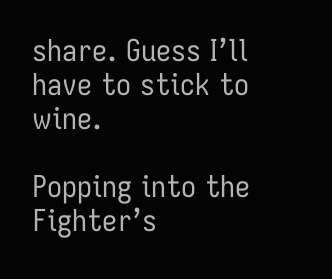share. Guess I’ll have to stick to wine.

Popping into the Fighter’s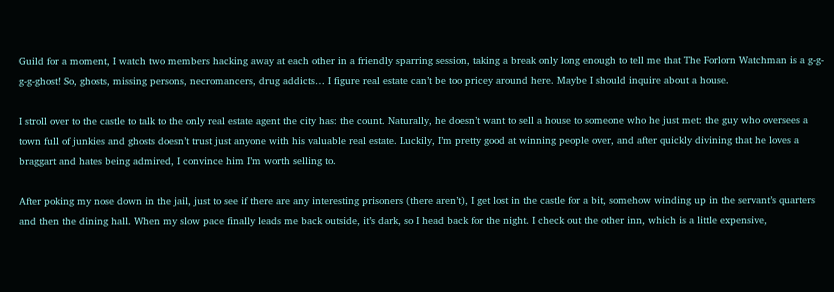Guild for a moment, I watch two members hacking away at each other in a friendly sparring session, taking a break only long enough to tell me that The Forlorn Watchman is a g-g-g-g-ghost! So, ghosts, missing persons, necromancers, drug addicts… I figure real estate can’t be too pricey around here. Maybe I should inquire about a house.

I stroll over to the castle to talk to the only real estate agent the city has: the count. Naturally, he doesn’t want to sell a house to someone who he just met: the guy who oversees a town full of junkies and ghosts doesn’t trust just anyone with his valuable real estate. Luckily, I’m pretty good at winning people over, and after quickly divining that he loves a braggart and hates being admired, I convince him I’m worth selling to.

After poking my nose down in the jail, just to see if there are any interesting prisoners (there aren’t), I get lost in the castle for a bit, somehow winding up in the servant’s quarters and then the dining hall. When my slow pace finally leads me back outside, it’s dark, so I head back for the night. I check out the other inn, which is a little expensive,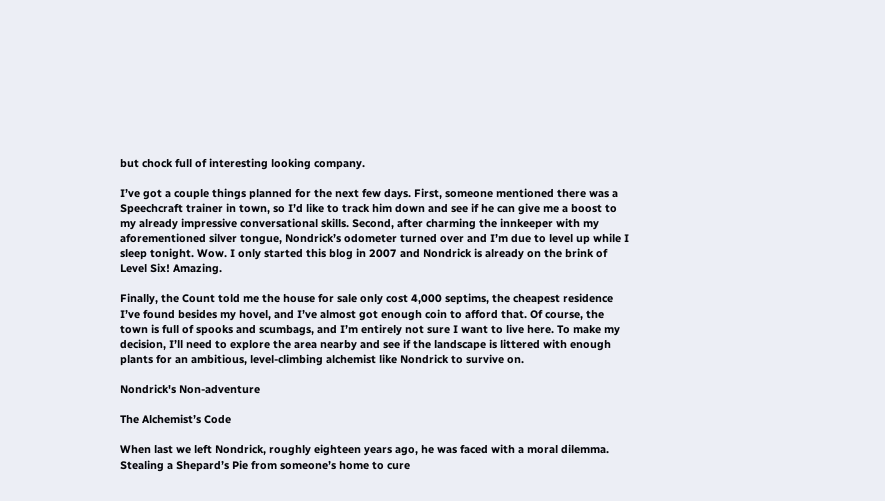but chock full of interesting looking company.

I’ve got a couple things planned for the next few days. First, someone mentioned there was a Speechcraft trainer in town, so I’d like to track him down and see if he can give me a boost to my already impressive conversational skills. Second, after charming the innkeeper with my aforementioned silver tongue, Nondrick’s odometer turned over and I’m due to level up while I sleep tonight. Wow. I only started this blog in 2007 and Nondrick is already on the brink of Level Six! Amazing.

Finally, the Count told me the house for sale only cost 4,000 septims, the cheapest residence I’ve found besides my hovel, and I’ve almost got enough coin to afford that. Of course, the town is full of spooks and scumbags, and I’m entirely not sure I want to live here. To make my decision, I’ll need to explore the area nearby and see if the landscape is littered with enough plants for an ambitious, level-climbing alchemist like Nondrick to survive on.

Nondrick's Non-adventure

The Alchemist’s Code

When last we left Nondrick, roughly eighteen years ago, he was faced with a moral dilemma. Stealing a Shepard’s Pie from someone’s home to cure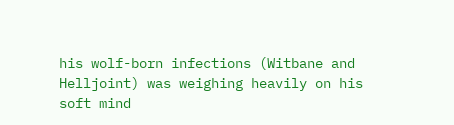his wolf-born infections (Witbane and Helljoint) was weighing heavily on his soft mind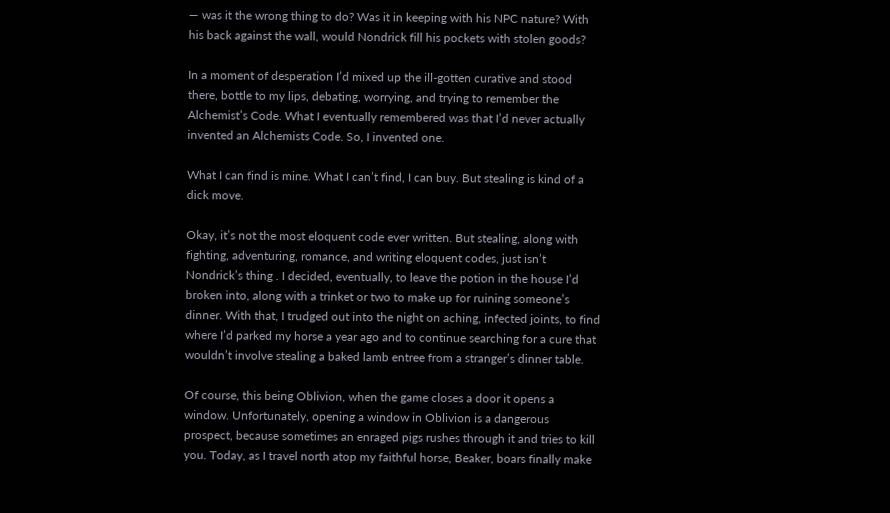— was it the wrong thing to do? Was it in keeping with his NPC nature? With his back against the wall, would Nondrick fill his pockets with stolen goods?

In a moment of desperation I’d mixed up the ill-gotten curative and stood there, bottle to my lips, debating, worrying, and trying to remember the Alchemist’s Code. What I eventually remembered was that I’d never actually invented an Alchemists Code. So, I invented one.

What I can find is mine. What I can’t find, I can buy. But stealing is kind of a dick move.

Okay, it’s not the most eloquent code ever written. But stealing, along with fighting, adventuring, romance, and writing eloquent codes, just isn’t Nondrick’s thing . I decided, eventually, to leave the potion in the house I’d broken into, along with a trinket or two to make up for ruining someone’s dinner. With that, I trudged out into the night on aching, infected joints, to find where I’d parked my horse a year ago and to continue searching for a cure that wouldn’t involve stealing a baked lamb entree from a stranger’s dinner table.

Of course, this being Oblivion, when the game closes a door it opens a window. Unfortunately, opening a window in Oblivion is a dangerous prospect, because sometimes an enraged pigs rushes through it and tries to kill you. Today, as I travel north atop my faithful horse, Beaker, boars finally make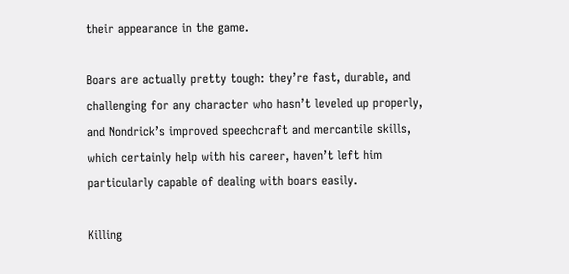their appearance in the game.

Boars are actually pretty tough: they’re fast, durable, and challenging for any character who hasn’t leveled up properly, and Nondrick’s improved speechcraft and mercantile skills, which certainly help with his career, haven’t left him particularly capable of dealing with boars easily.

Killing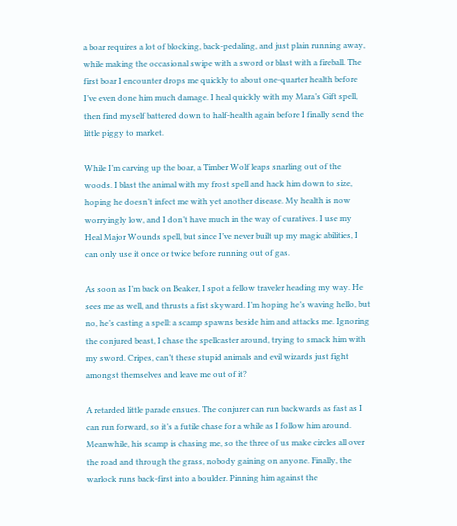a boar requires a lot of blocking, back-pedaling, and just plain running away, while making the occasional swipe with a sword or blast with a fireball. The first boar I encounter drops me quickly to about one-quarter health before I’ve even done him much damage. I heal quickly with my Mara’s Gift spell, then find myself battered down to half-health again before I finally send the little piggy to market.

While I’m carving up the boar, a Timber Wolf leaps snarling out of the woods. I blast the animal with my frost spell and hack him down to size, hoping he doesn’t infect me with yet another disease. My health is now worryingly low, and I don’t have much in the way of curatives. I use my Heal Major Wounds spell, but since I’ve never built up my magic abilities, I can only use it once or twice before running out of gas.

As soon as I’m back on Beaker, I spot a fellow traveler heading my way. He sees me as well, and thrusts a fist skyward. I’m hoping he’s waving hello, but no, he’s casting a spell: a scamp spawns beside him and attacks me. Ignoring the conjured beast, I chase the spellcaster around, trying to smack him with my sword. Cripes, can’t these stupid animals and evil wizards just fight amongst themselves and leave me out of it?

A retarded little parade ensues. The conjurer can run backwards as fast as I can run forward, so it’s a futile chase for a while as I follow him around. Meanwhile, his scamp is chasing me, so the three of us make circles all over the road and through the grass, nobody gaining on anyone. Finally, the warlock runs back-first into a boulder. Pinning him against the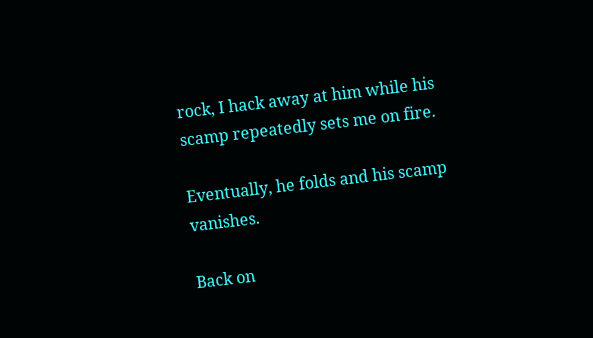rock, I hack away at him while his scamp repeatedly sets me on fire.

Eventually, he folds and his scamp vanishes.

Back on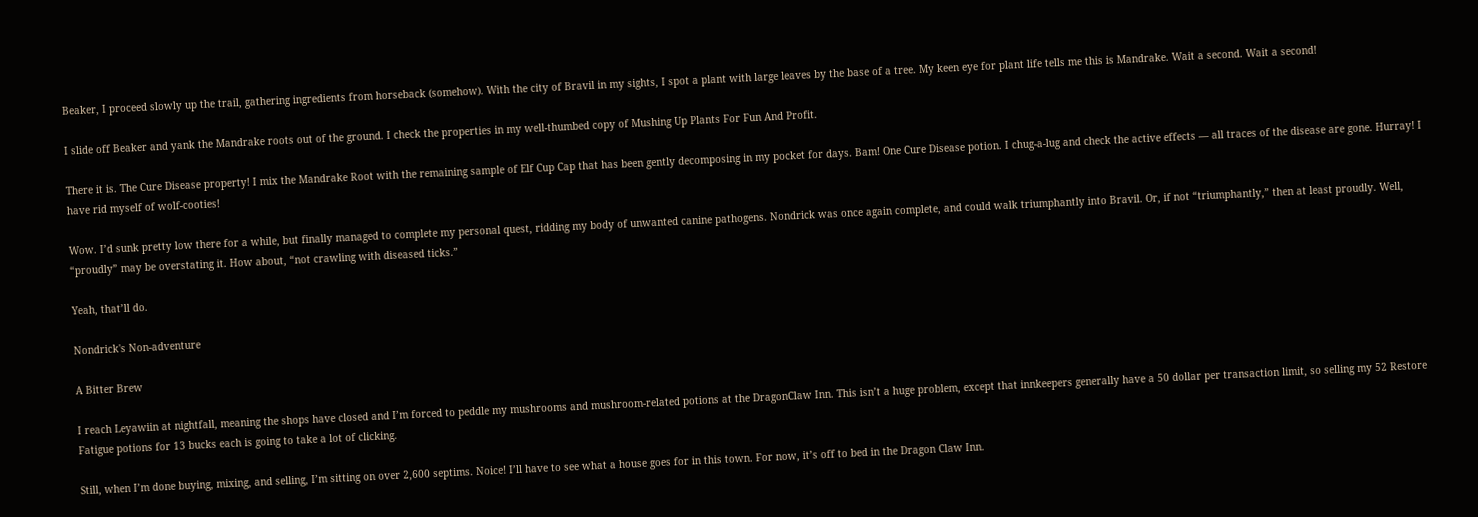Beaker, I proceed slowly up the trail, gathering ingredients from horseback (somehow). With the city of Bravil in my sights, I spot a plant with large leaves by the base of a tree. My keen eye for plant life tells me this is Mandrake. Wait a second. Wait a second!

I slide off Beaker and yank the Mandrake roots out of the ground. I check the properties in my well-thumbed copy of Mushing Up Plants For Fun And Profit.

There it is. The Cure Disease property! I mix the Mandrake Root with the remaining sample of Elf Cup Cap that has been gently decomposing in my pocket for days. Bam! One Cure Disease potion. I chug-a-lug and check the active effects — all traces of the disease are gone. Hurray! I have rid myself of wolf-cooties!

Wow. I’d sunk pretty low there for a while, but finally managed to complete my personal quest, ridding my body of unwanted canine pathogens. Nondrick was once again complete, and could walk triumphantly into Bravil. Or, if not “triumphantly,” then at least proudly. Well, “proudly” may be overstating it. How about, “not crawling with diseased ticks.”

Yeah, that’ll do.

Nondrick's Non-adventure

A Bitter Brew

I reach Leyawiin at nightfall, meaning the shops have closed and I’m forced to peddle my mushrooms and mushroom-related potions at the DragonClaw Inn. This isn’t a huge problem, except that innkeepers generally have a 50 dollar per transaction limit, so selling my 52 Restore Fatigue potions for 13 bucks each is going to take a lot of clicking.

Still, when I’m done buying, mixing, and selling, I’m sitting on over 2,600 septims. Noice! I’ll have to see what a house goes for in this town. For now, it’s off to bed in the Dragon Claw Inn.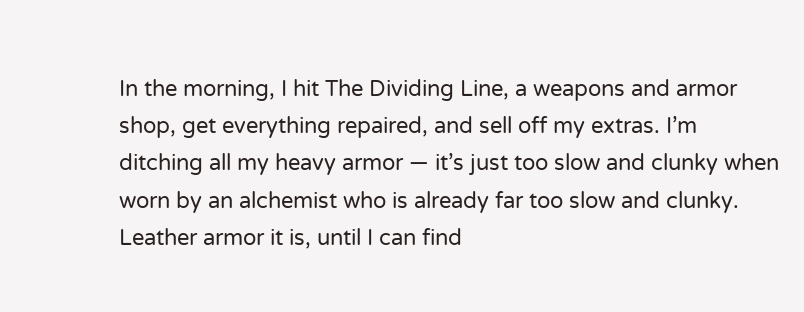In the morning, I hit The Dividing Line, a weapons and armor shop, get everything repaired, and sell off my extras. I’m ditching all my heavy armor — it’s just too slow and clunky when worn by an alchemist who is already far too slow and clunky. Leather armor it is, until I can find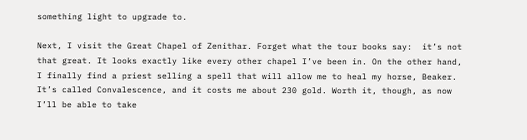something light to upgrade to.

Next, I visit the Great Chapel of Zenithar. Forget what the tour books say:  it’s not that great. It looks exactly like every other chapel I’ve been in. On the other hand, I finally find a priest selling a spell that will allow me to heal my horse, Beaker. It’s called Convalescence, and it costs me about 230 gold. Worth it, though, as now I’ll be able to take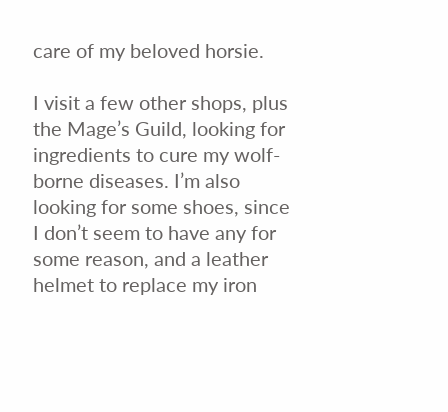care of my beloved horsie.

I visit a few other shops, plus the Mage’s Guild, looking for ingredients to cure my wolf-borne diseases. I’m also looking for some shoes, since I don’t seem to have any for some reason, and a leather helmet to replace my iron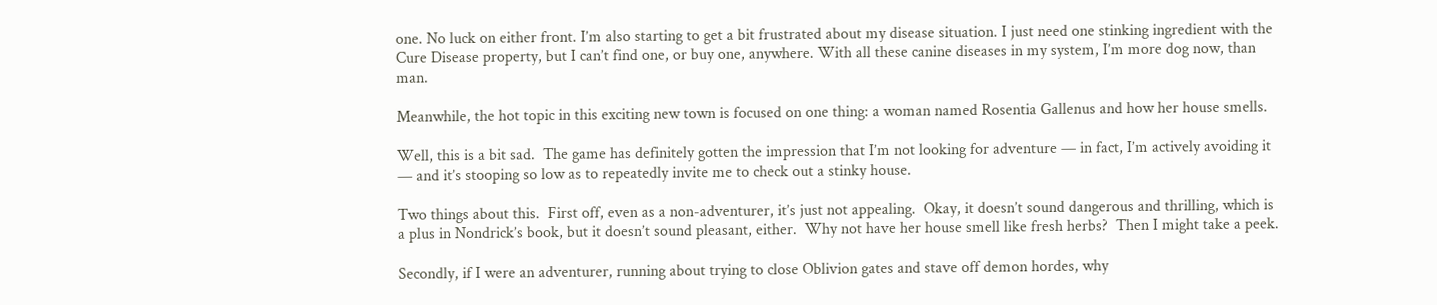one. No luck on either front. I’m also starting to get a bit frustrated about my disease situation. I just need one stinking ingredient with the Cure Disease property, but I can’t find one, or buy one, anywhere. With all these canine diseases in my system, I’m more dog now, than man.

Meanwhile, the hot topic in this exciting new town is focused on one thing: a woman named Rosentia Gallenus and how her house smells.

Well, this is a bit sad.  The game has definitely gotten the impression that I’m not looking for adventure — in fact, I’m actively avoiding it — and it’s stooping so low as to repeatedly invite me to check out a stinky house.

Two things about this.  First off, even as a non-adventurer, it’s just not appealing.  Okay, it doesn’t sound dangerous and thrilling, which is a plus in Nondrick’s book, but it doesn’t sound pleasant, either.  Why not have her house smell like fresh herbs?  Then I might take a peek.

Secondly, if I were an adventurer, running about trying to close Oblivion gates and stave off demon hordes, why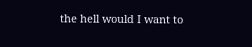the hell would I want to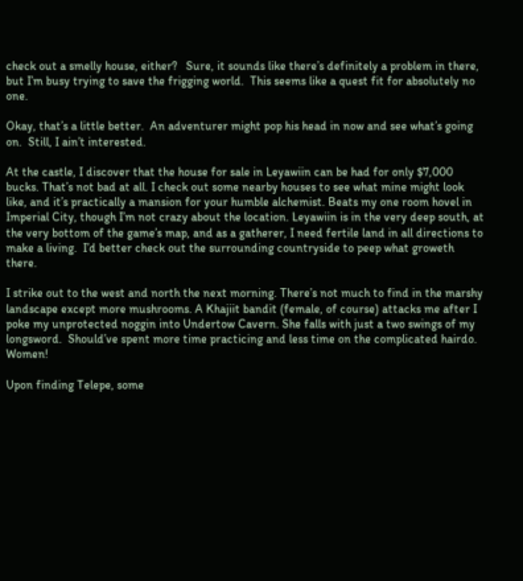check out a smelly house, either?   Sure, it sounds like there’s definitely a problem in there, but I’m busy trying to save the frigging world.  This seems like a quest fit for absolutely no one.

Okay, that’s a little better.  An adventurer might pop his head in now and see what’s going on.  Still, I ain’t interested.

At the castle, I discover that the house for sale in Leyawiin can be had for only $7,000 bucks. That’s not bad at all. I check out some nearby houses to see what mine might look like, and it’s practically a mansion for your humble alchemist. Beats my one room hovel in Imperial City, though I’m not crazy about the location. Leyawiin is in the very deep south, at the very bottom of the game’s map, and as a gatherer, I need fertile land in all directions to make a living.  I’d better check out the surrounding countryside to peep what groweth there.

I strike out to the west and north the next morning. There’s not much to find in the marshy landscape except more mushrooms. A Khajiit bandit (female, of course) attacks me after I poke my unprotected noggin into Undertow Cavern. She falls with just a two swings of my longsword.  Should’ve spent more time practicing and less time on the complicated hairdo.  Women!

Upon finding Telepe, some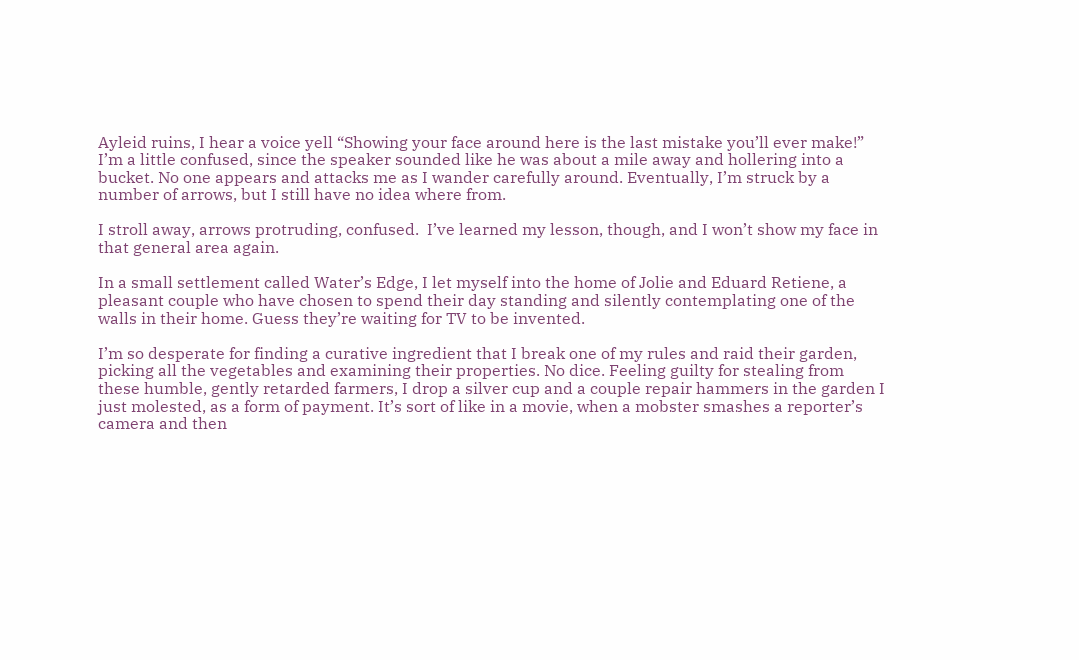Ayleid ruins, I hear a voice yell “Showing your face around here is the last mistake you’ll ever make!” I’m a little confused, since the speaker sounded like he was about a mile away and hollering into a bucket. No one appears and attacks me as I wander carefully around. Eventually, I’m struck by a number of arrows, but I still have no idea where from.

I stroll away, arrows protruding, confused.  I’ve learned my lesson, though, and I won’t show my face in that general area again.

In a small settlement called Water’s Edge, I let myself into the home of Jolie and Eduard Retiene, a pleasant couple who have chosen to spend their day standing and silently contemplating one of the walls in their home. Guess they’re waiting for TV to be invented.

I’m so desperate for finding a curative ingredient that I break one of my rules and raid their garden, picking all the vegetables and examining their properties. No dice. Feeling guilty for stealing from these humble, gently retarded farmers, I drop a silver cup and a couple repair hammers in the garden I just molested, as a form of payment. It’s sort of like in a movie, when a mobster smashes a reporter’s camera and then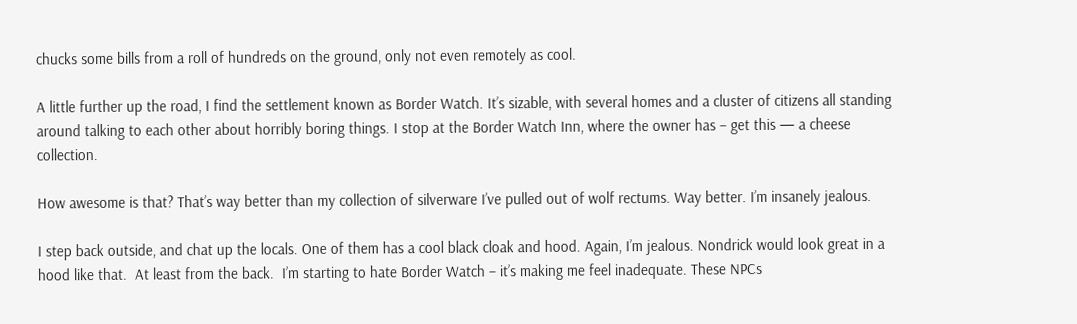chucks some bills from a roll of hundreds on the ground, only not even remotely as cool.

A little further up the road, I find the settlement known as Border Watch. It’s sizable, with several homes and a cluster of citizens all standing around talking to each other about horribly boring things. I stop at the Border Watch Inn, where the owner has – get this — a cheese collection.

How awesome is that? That’s way better than my collection of silverware I’ve pulled out of wolf rectums. Way better. I’m insanely jealous.

I step back outside, and chat up the locals. One of them has a cool black cloak and hood. Again, I’m jealous. Nondrick would look great in a hood like that.  At least from the back.  I’m starting to hate Border Watch – it’s making me feel inadequate. These NPCs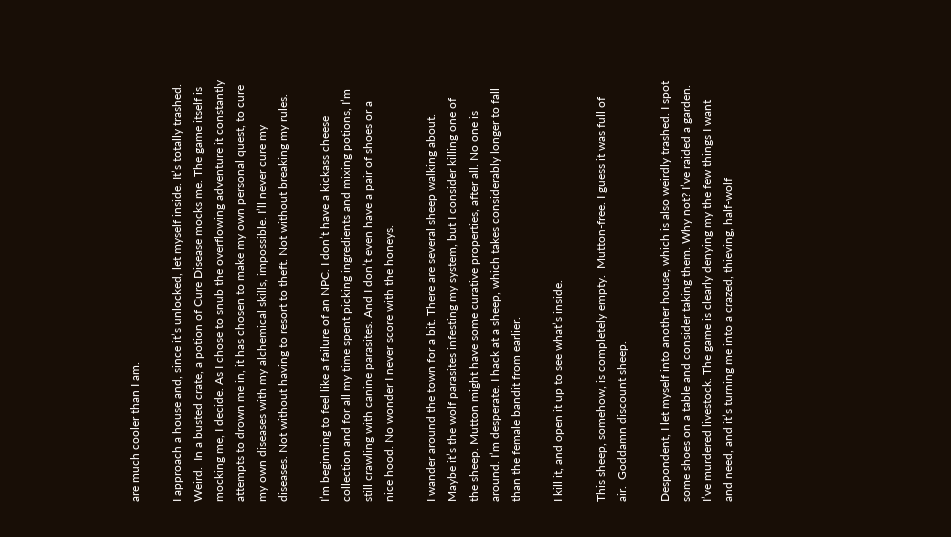are much cooler than I am.

I approach a house and, since it’s unlocked, let myself inside. It’s totally trashed. Weird.  In a busted crate, a potion of Cure Disease mocks me. The game itself is mocking me, I decide. As I chose to snub the overflowing adventure it constantly attempts to drown me in, it has chosen to make my own personal quest, to cure my own diseases with my alchemical skills, impossible. I’ll never cure my diseases. Not without having to resort to theft. Not without breaking my rules.

I’m beginning to feel like a failure of an NPC. I don’t have a kickass cheese collection and for all my time spent picking ingredients and mixing potions, I’m still crawling with canine parasites. And I don’t even have a pair of shoes or a nice hood. No wonder I never score with the honeys.

I wander around the town for a bit. There are several sheep walking about. Maybe it’s the wolf parasites infesting my system, but I consider killing one of the sheep. Mutton might have some curative properties, after all. No one is around. I’m desperate. I hack at a sheep, which takes considerably longer to fall than the female bandit from earlier.

I kill it, and open it up to see what’s inside.

This sheep, somehow, is completely empty.  Mutton-free. I guess it was full of air.  Goddamn discount sheep.

Despondent, I let myself into another house, which is also weirdly trashed. I spot some shoes on a table and consider taking them. Why not? I’ve raided a garden. I’ve murdered livestock. The game is clearly denying my the few things I want and need, and it’s turning me into a crazed, thieving, half-wolf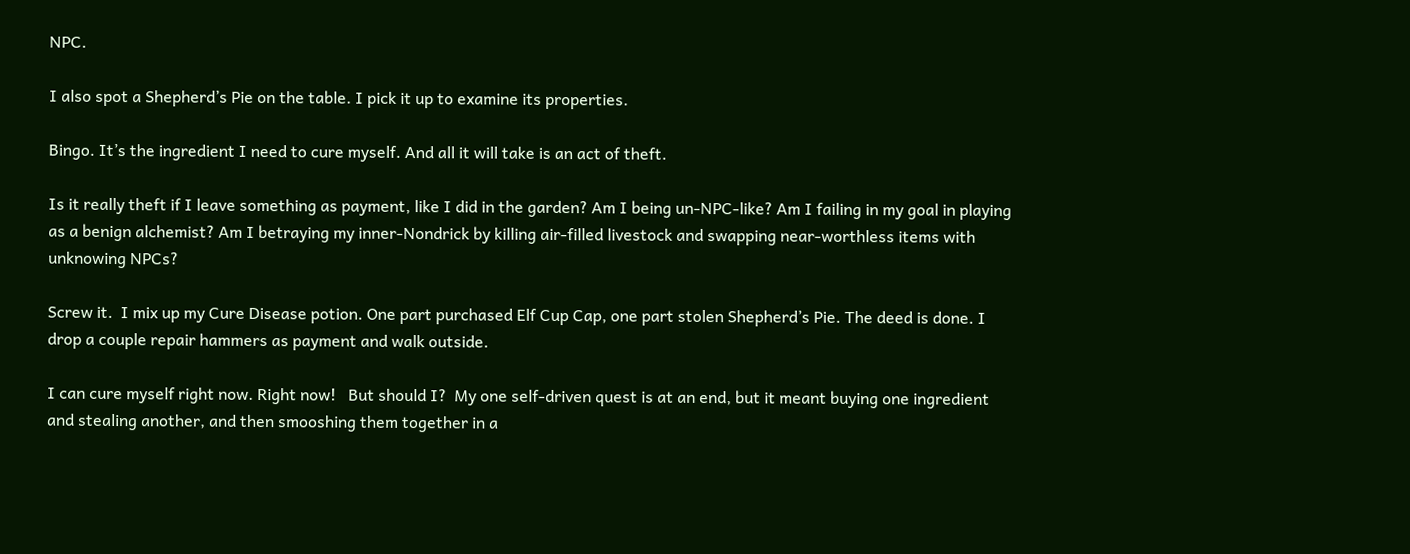NPC.

I also spot a Shepherd’s Pie on the table. I pick it up to examine its properties.

Bingo. It’s the ingredient I need to cure myself. And all it will take is an act of theft.

Is it really theft if I leave something as payment, like I did in the garden? Am I being un-NPC-like? Am I failing in my goal in playing as a benign alchemist? Am I betraying my inner-Nondrick by killing air-filled livestock and swapping near-worthless items with unknowing NPCs?

Screw it.  I mix up my Cure Disease potion. One part purchased Elf Cup Cap, one part stolen Shepherd’s Pie. The deed is done. I drop a couple repair hammers as payment and walk outside.

I can cure myself right now. Right now!   But should I?  My one self-driven quest is at an end, but it meant buying one ingredient and stealing another, and then smooshing them together in a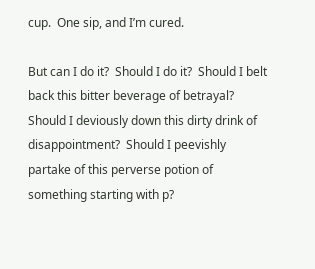cup.  One sip, and I’m cured.

But can I do it?  Should I do it?  Should I belt back this bitter beverage of betrayal? Should I deviously down this dirty drink of disappointment?  Should I peevishly partake of this perverse potion of something starting with p?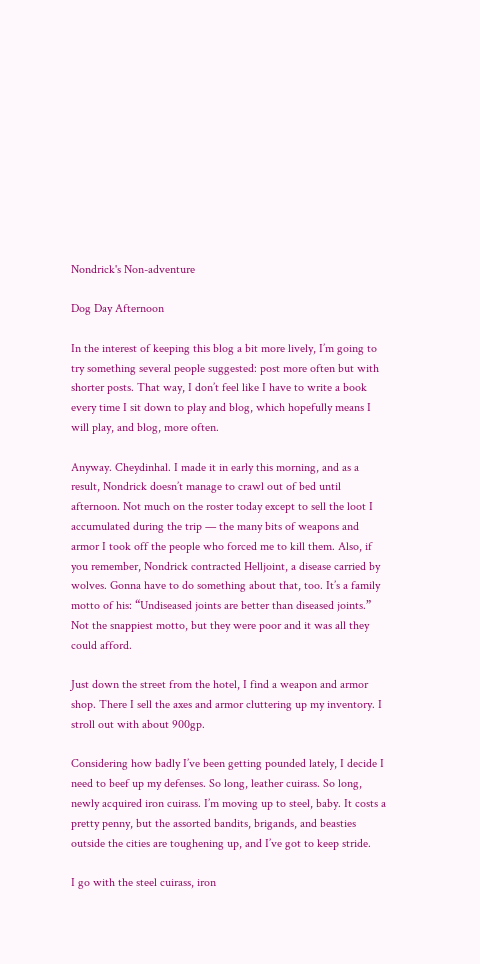Nondrick's Non-adventure

Dog Day Afternoon

In the interest of keeping this blog a bit more lively, I’m going to try something several people suggested: post more often but with shorter posts. That way, I don’t feel like I have to write a book every time I sit down to play and blog, which hopefully means I will play, and blog, more often.

Anyway. Cheydinhal. I made it in early this morning, and as a result, Nondrick doesn’t manage to crawl out of bed until afternoon. Not much on the roster today except to sell the loot I accumulated during the trip — the many bits of weapons and armor I took off the people who forced me to kill them. Also, if you remember, Nondrick contracted Helljoint, a disease carried by wolves. Gonna have to do something about that, too. It’s a family motto of his: “Undiseased joints are better than diseased joints.” Not the snappiest motto, but they were poor and it was all they could afford.

Just down the street from the hotel, I find a weapon and armor shop. There I sell the axes and armor cluttering up my inventory. I stroll out with about 900gp.

Considering how badly I’ve been getting pounded lately, I decide I need to beef up my defenses. So long, leather cuirass. So long, newly acquired iron cuirass. I’m moving up to steel, baby. It costs a pretty penny, but the assorted bandits, brigands, and beasties outside the cities are toughening up, and I’ve got to keep stride.

I go with the steel cuirass, iron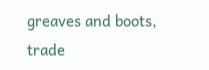greaves and boots, trade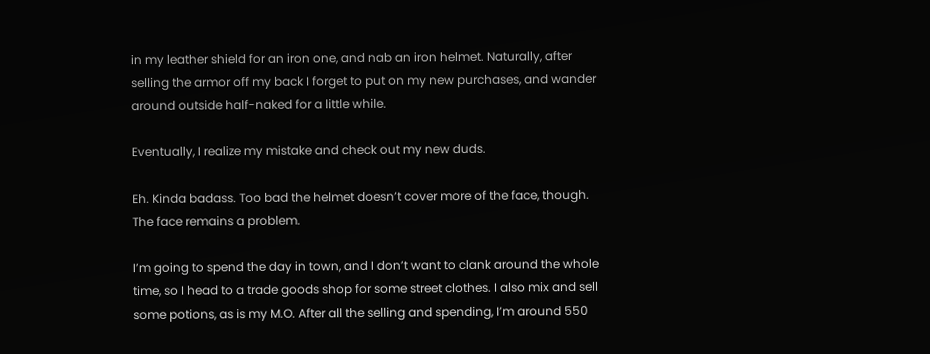in my leather shield for an iron one, and nab an iron helmet. Naturally, after selling the armor off my back I forget to put on my new purchases, and wander around outside half-naked for a little while.

Eventually, I realize my mistake and check out my new duds.

Eh. Kinda badass. Too bad the helmet doesn’t cover more of the face, though. The face remains a problem.

I’m going to spend the day in town, and I don’t want to clank around the whole time, so I head to a trade goods shop for some street clothes. I also mix and sell some potions, as is my M.O. After all the selling and spending, I’m around 550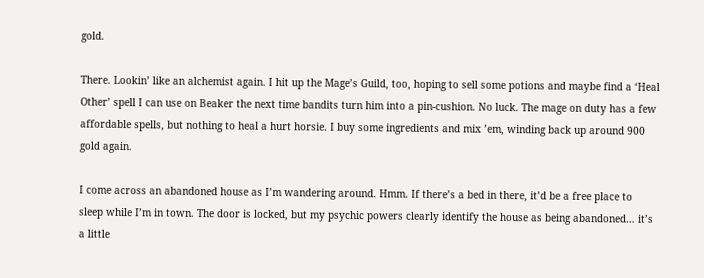gold.

There. Lookin’ like an alchemist again. I hit up the Mage’s Guild, too, hoping to sell some potions and maybe find a ‘Heal Other’ spell I can use on Beaker the next time bandits turn him into a pin-cushion. No luck. The mage on duty has a few affordable spells, but nothing to heal a hurt horsie. I buy some ingredients and mix ’em, winding back up around 900 gold again.

I come across an abandoned house as I’m wandering around. Hmm. If there’s a bed in there, it’d be a free place to sleep while I’m in town. The door is locked, but my psychic powers clearly identify the house as being abandoned… it’s a little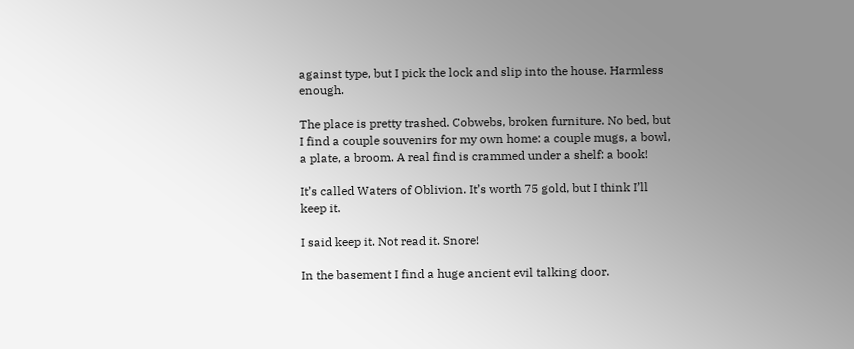against type, but I pick the lock and slip into the house. Harmless enough.

The place is pretty trashed. Cobwebs, broken furniture. No bed, but I find a couple souvenirs for my own home: a couple mugs, a bowl, a plate, a broom. A real find is crammed under a shelf: a book!

It’s called Waters of Oblivion. It’s worth 75 gold, but I think I’ll keep it.

I said keep it. Not read it. Snore!

In the basement I find a huge ancient evil talking door.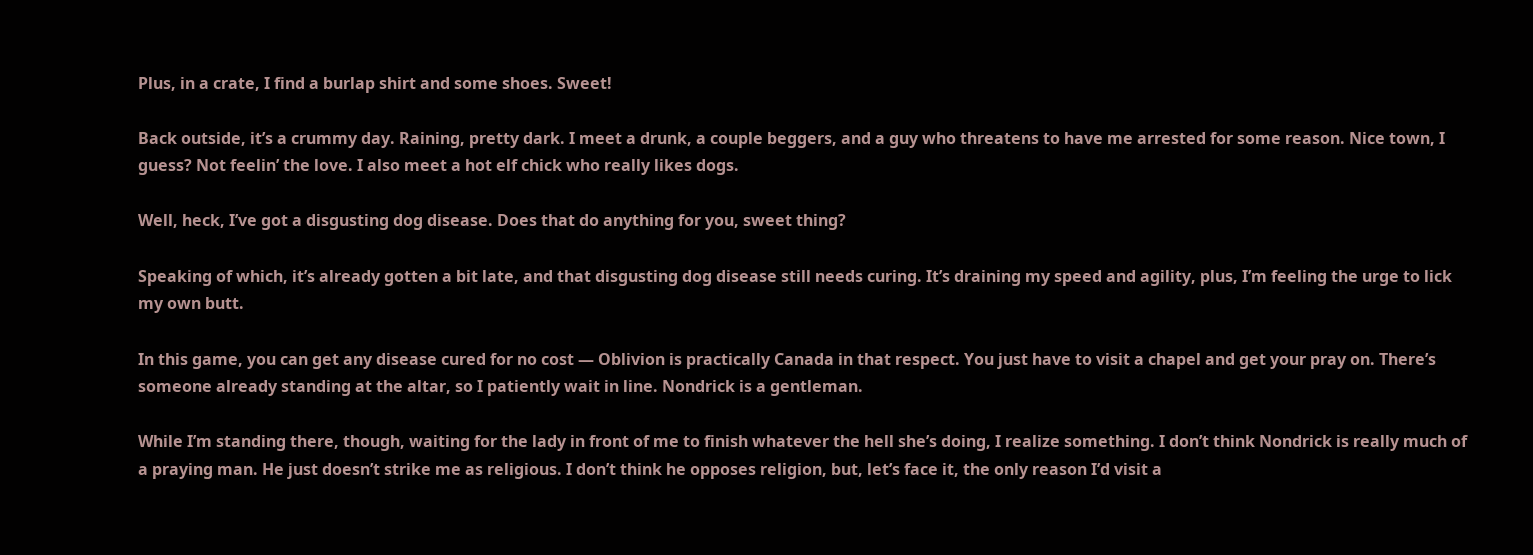Plus, in a crate, I find a burlap shirt and some shoes. Sweet!

Back outside, it’s a crummy day. Raining, pretty dark. I meet a drunk, a couple beggers, and a guy who threatens to have me arrested for some reason. Nice town, I guess? Not feelin’ the love. I also meet a hot elf chick who really likes dogs.

Well, heck, I’ve got a disgusting dog disease. Does that do anything for you, sweet thing?

Speaking of which, it’s already gotten a bit late, and that disgusting dog disease still needs curing. It’s draining my speed and agility, plus, I’m feeling the urge to lick my own butt.

In this game, you can get any disease cured for no cost — Oblivion is practically Canada in that respect. You just have to visit a chapel and get your pray on. There’s someone already standing at the altar, so I patiently wait in line. Nondrick is a gentleman.

While I’m standing there, though, waiting for the lady in front of me to finish whatever the hell she’s doing, I realize something. I don’t think Nondrick is really much of a praying man. He just doesn’t strike me as religious. I don’t think he opposes religion, but, let’s face it, the only reason I’d visit a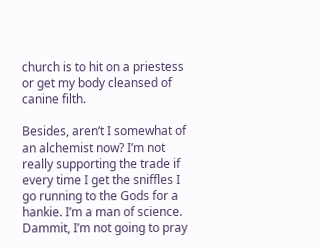church is to hit on a priestess or get my body cleansed of canine filth.

Besides, aren’t I somewhat of an alchemist now? I’m not really supporting the trade if every time I get the sniffles I go running to the Gods for a hankie. I’m a man of science. Dammit, I’m not going to pray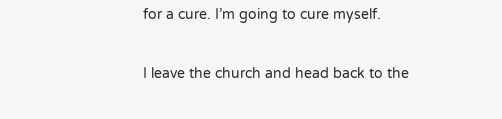for a cure. I’m going to cure myself.

I leave the church and head back to the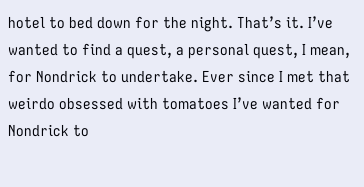hotel to bed down for the night. That’s it. I’ve wanted to find a quest, a personal quest, I mean, for Nondrick to undertake. Ever since I met that weirdo obsessed with tomatoes I’ve wanted for Nondrick to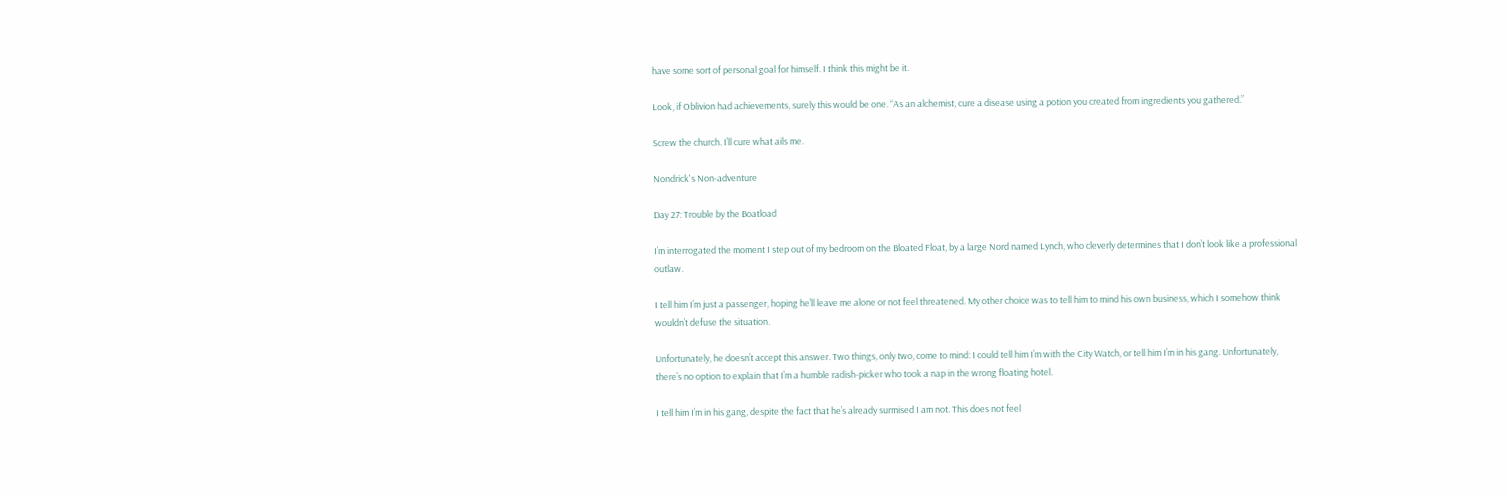have some sort of personal goal for himself. I think this might be it.

Look, if Oblivion had achievements, surely this would be one. “As an alchemist, cure a disease using a potion you created from ingredients you gathered.”

Screw the church. I’ll cure what ails me.

Nondrick's Non-adventure

Day 27: Trouble by the Boatload

I’m interrogated the moment I step out of my bedroom on the Bloated Float, by a large Nord named Lynch, who cleverly determines that I don’t look like a professional outlaw.

I tell him I’m just a passenger, hoping he’ll leave me alone or not feel threatened. My other choice was to tell him to mind his own business, which I somehow think wouldn’t defuse the situation.

Unfortunately, he doesn’t accept this answer. Two things, only two, come to mind: I could tell him I’m with the City Watch, or tell him I’m in his gang. Unfortunately, there’s no option to explain that I’m a humble radish-picker who took a nap in the wrong floating hotel.

I tell him I’m in his gang, despite the fact that he’s already surmised I am not. This does not feel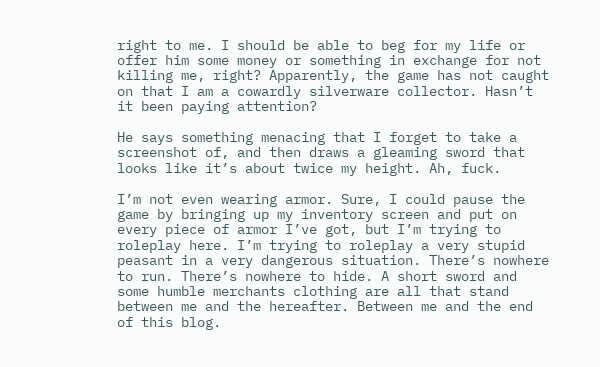right to me. I should be able to beg for my life or offer him some money or something in exchange for not killing me, right? Apparently, the game has not caught on that I am a cowardly silverware collector. Hasn’t it been paying attention?

He says something menacing that I forget to take a screenshot of, and then draws a gleaming sword that looks like it’s about twice my height. Ah, fuck.

I’m not even wearing armor. Sure, I could pause the game by bringing up my inventory screen and put on every piece of armor I’ve got, but I’m trying to roleplay here. I’m trying to roleplay a very stupid peasant in a very dangerous situation. There’s nowhere to run. There’s nowhere to hide. A short sword and some humble merchants clothing are all that stand between me and the hereafter. Between me and the end of this blog.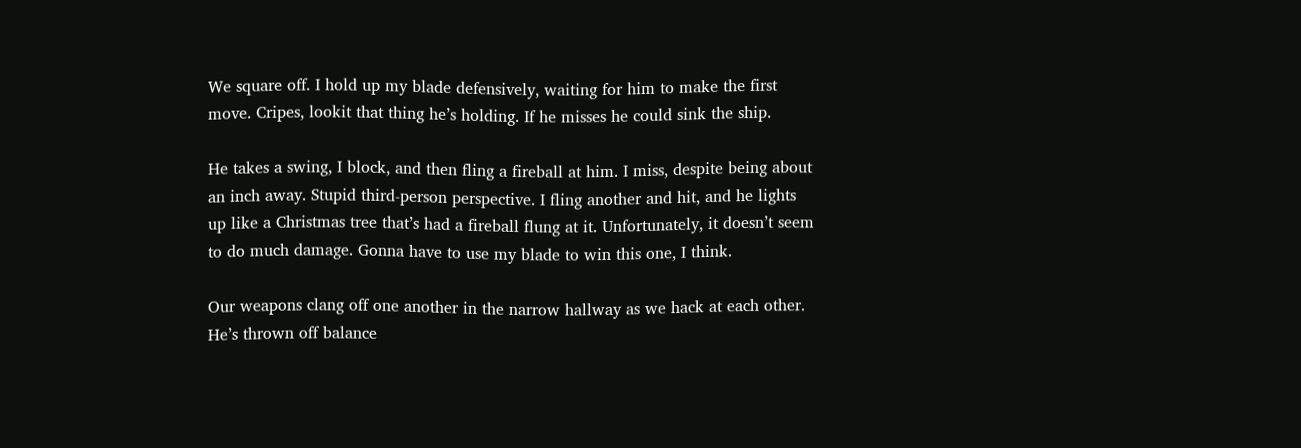We square off. I hold up my blade defensively, waiting for him to make the first move. Cripes, lookit that thing he’s holding. If he misses he could sink the ship.

He takes a swing, I block, and then fling a fireball at him. I miss, despite being about an inch away. Stupid third-person perspective. I fling another and hit, and he lights up like a Christmas tree that’s had a fireball flung at it. Unfortunately, it doesn’t seem to do much damage. Gonna have to use my blade to win this one, I think.

Our weapons clang off one another in the narrow hallway as we hack at each other. He’s thrown off balance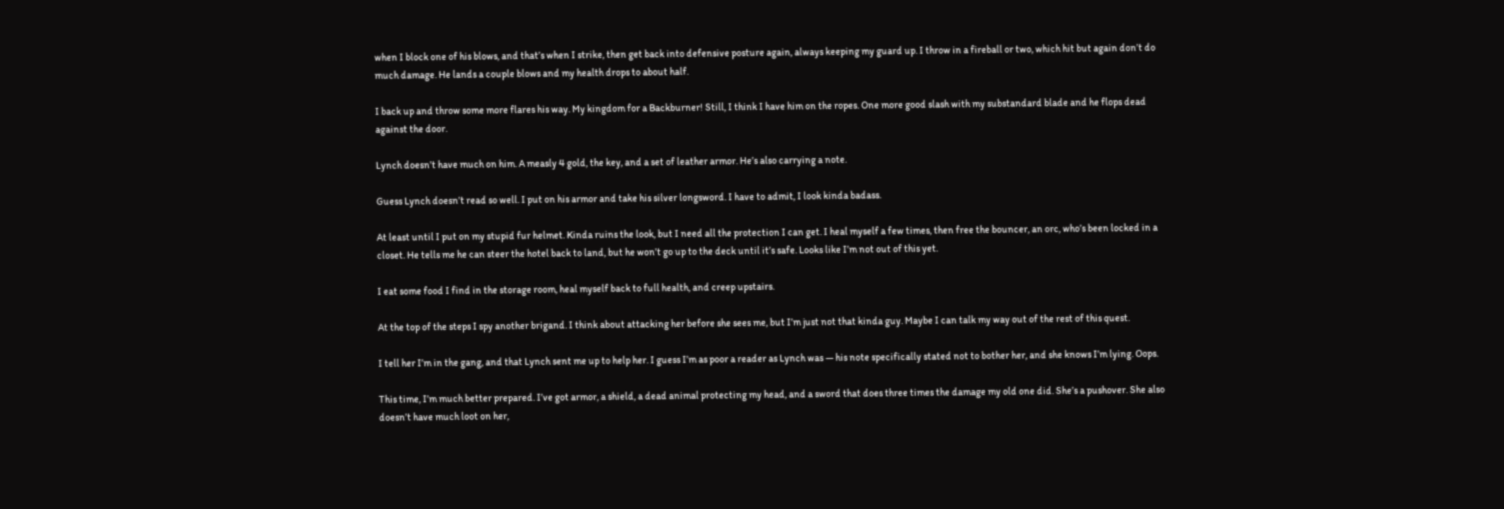when I block one of his blows, and that’s when I strike, then get back into defensive posture again, always keeping my guard up. I throw in a fireball or two, which hit but again don’t do much damage. He lands a couple blows and my health drops to about half.

I back up and throw some more flares his way. My kingdom for a Backburner! Still, I think I have him on the ropes. One more good slash with my substandard blade and he flops dead against the door.

Lynch doesn’t have much on him. A measly 4 gold, the key, and a set of leather armor. He’s also carrying a note.

Guess Lynch doesn’t read so well. I put on his armor and take his silver longsword. I have to admit, I look kinda badass.

At least until I put on my stupid fur helmet. Kinda ruins the look, but I need all the protection I can get. I heal myself a few times, then free the bouncer, an orc, who’s been locked in a closet. He tells me he can steer the hotel back to land, but he won’t go up to the deck until it’s safe. Looks like I’m not out of this yet.

I eat some food I find in the storage room, heal myself back to full health, and creep upstairs.

At the top of the steps I spy another brigand. I think about attacking her before she sees me, but I’m just not that kinda guy. Maybe I can talk my way out of the rest of this quest.

I tell her I’m in the gang, and that Lynch sent me up to help her. I guess I’m as poor a reader as Lynch was — his note specifically stated not to bother her, and she knows I’m lying. Oops.

This time, I’m much better prepared. I’ve got armor, a shield, a dead animal protecting my head, and a sword that does three times the damage my old one did. She’s a pushover. She also doesn’t have much loot on her,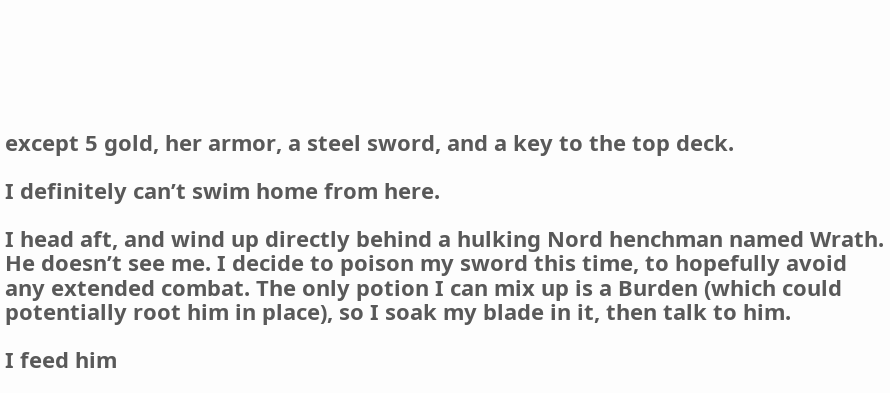except 5 gold, her armor, a steel sword, and a key to the top deck.

I definitely can’t swim home from here.

I head aft, and wind up directly behind a hulking Nord henchman named Wrath. He doesn’t see me. I decide to poison my sword this time, to hopefully avoid any extended combat. The only potion I can mix up is a Burden (which could potentially root him in place), so I soak my blade in it, then talk to him.

I feed him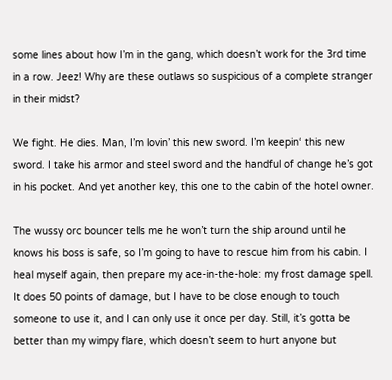some lines about how I’m in the gang, which doesn’t work for the 3rd time in a row. Jeez! Why are these outlaws so suspicious of a complete stranger in their midst?

We fight. He dies. Man, I’m lovin’ this new sword. I’m keepin‘ this new sword. I take his armor and steel sword and the handful of change he’s got in his pocket. And yet another key, this one to the cabin of the hotel owner.

The wussy orc bouncer tells me he won’t turn the ship around until he knows his boss is safe, so I’m going to have to rescue him from his cabin. I heal myself again, then prepare my ace-in-the-hole: my frost damage spell. It does 50 points of damage, but I have to be close enough to touch someone to use it, and I can only use it once per day. Still, it’s gotta be better than my wimpy flare, which doesn’t seem to hurt anyone but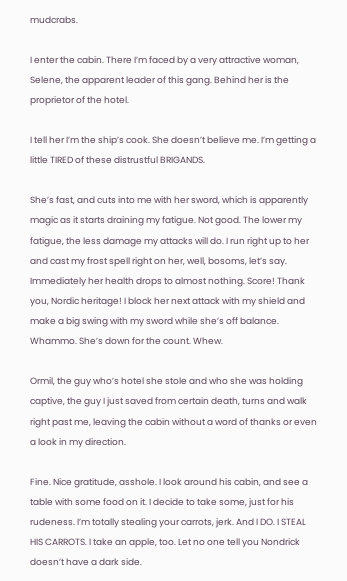mudcrabs.

I enter the cabin. There I’m faced by a very attractive woman, Selene, the apparent leader of this gang. Behind her is the proprietor of the hotel.

I tell her I’m the ship’s cook. She doesn’t believe me. I’m getting a little TIRED of these distrustful BRIGANDS.

She’s fast, and cuts into me with her sword, which is apparently magic as it starts draining my fatigue. Not good. The lower my fatigue, the less damage my attacks will do. I run right up to her and cast my frost spell right on her, well, bosoms, let’s say. Immediately her health drops to almost nothing. Score! Thank you, Nordic heritage! I block her next attack with my shield and make a big swing with my sword while she’s off balance. Whammo. She’s down for the count. Whew.

Ormil, the guy who’s hotel she stole and who she was holding captive, the guy I just saved from certain death, turns and walk right past me, leaving the cabin without a word of thanks or even a look in my direction.

Fine. Nice gratitude, asshole. I look around his cabin, and see a table with some food on it. I decide to take some, just for his rudeness. I’m totally stealing your carrots, jerk. And I DO. I STEAL HIS CARROTS. I take an apple, too. Let no one tell you Nondrick doesn’t have a dark side.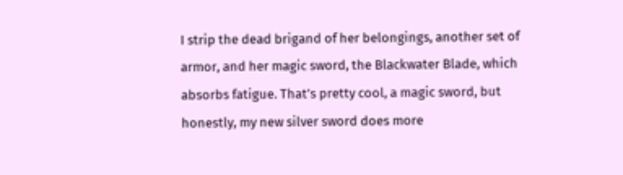I strip the dead brigand of her belongings, another set of armor, and her magic sword, the Blackwater Blade, which absorbs fatigue. That’s pretty cool, a magic sword, but honestly, my new silver sword does more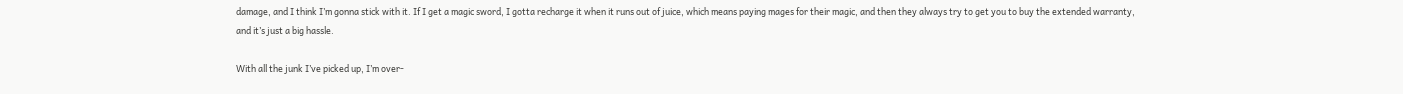damage, and I think I’m gonna stick with it. If I get a magic sword, I gotta recharge it when it runs out of juice, which means paying mages for their magic, and then they always try to get you to buy the extended warranty, and it’s just a big hassle.

With all the junk I’ve picked up, I’m over-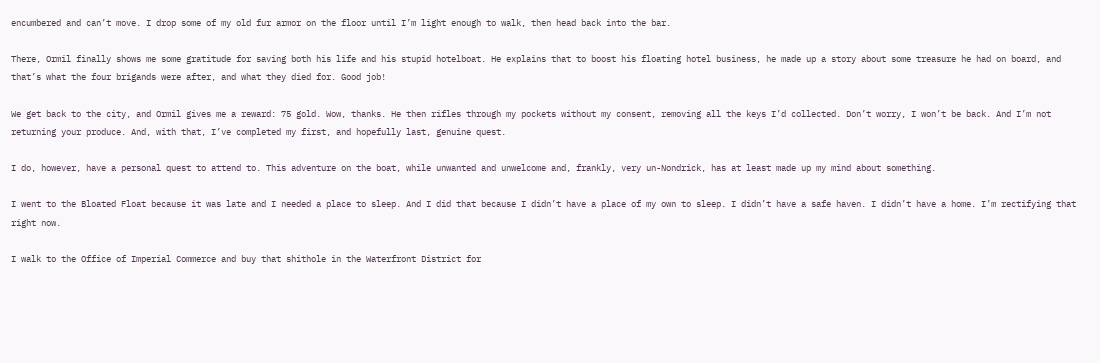encumbered and can’t move. I drop some of my old fur armor on the floor until I’m light enough to walk, then head back into the bar.

There, Ormil finally shows me some gratitude for saving both his life and his stupid hotelboat. He explains that to boost his floating hotel business, he made up a story about some treasure he had on board, and that’s what the four brigands were after, and what they died for. Good job!

We get back to the city, and Ormil gives me a reward: 75 gold. Wow, thanks. He then rifles through my pockets without my consent, removing all the keys I’d collected. Don’t worry, I won’t be back. And I’m not returning your produce. And, with that, I’ve completed my first, and hopefully last, genuine quest.

I do, however, have a personal quest to attend to. This adventure on the boat, while unwanted and unwelcome and, frankly, very un-Nondrick, has at least made up my mind about something.

I went to the Bloated Float because it was late and I needed a place to sleep. And I did that because I didn’t have a place of my own to sleep. I didn’t have a safe haven. I didn’t have a home. I’m rectifying that right now.

I walk to the Office of Imperial Commerce and buy that shithole in the Waterfront District for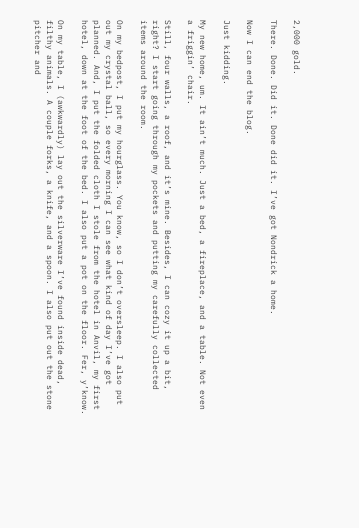2,000 gold.

There. Done. Did it. Done did it. I’ve got Nondrick a home.

Now I can end the blog.

Just kidding.

My new home, um. It ain’t much. Just a bed, a fireplace, and a table. Not even a friggin’ chair.

Still, four walls, a roof, and it’s mine. Besides, I can cozy it up a bit, right? I start going through my pockets and putting my carefully collected items around the room.

On my bedpost, I put my hourglass. You know, so I don’t oversleep. I also put out my crystal ball, so every morning I can see what kind of day I’ve got planned. And, I put the folded cloth I stole from the hotel in Anvil, my first hotel, down at the foot of the bed. I also put a pot on the floor. Fer, y’know.

On my table, I (awkwardly) lay out the silverware I’ve found inside dead, filthy animals. A couple forks, a knife, and a spoon. I also put out the stone pitcher and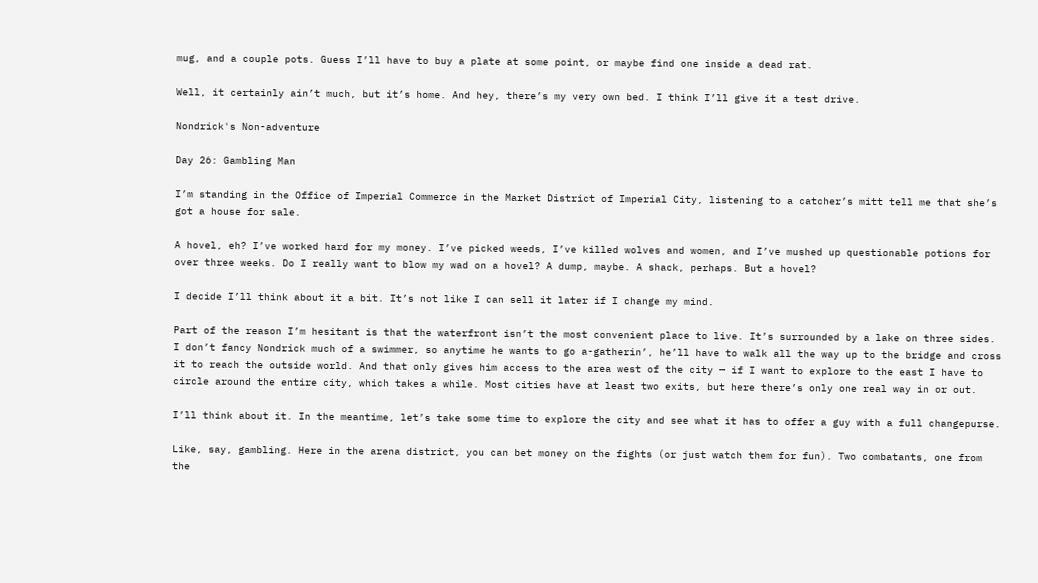mug, and a couple pots. Guess I’ll have to buy a plate at some point, or maybe find one inside a dead rat.

Well, it certainly ain’t much, but it’s home. And hey, there’s my very own bed. I think I’ll give it a test drive.

Nondrick's Non-adventure

Day 26: Gambling Man

I’m standing in the Office of Imperial Commerce in the Market District of Imperial City, listening to a catcher’s mitt tell me that she’s got a house for sale.

A hovel, eh? I’ve worked hard for my money. I’ve picked weeds, I’ve killed wolves and women, and I’ve mushed up questionable potions for over three weeks. Do I really want to blow my wad on a hovel? A dump, maybe. A shack, perhaps. But a hovel?

I decide I’ll think about it a bit. It’s not like I can sell it later if I change my mind.

Part of the reason I’m hesitant is that the waterfront isn’t the most convenient place to live. It’s surrounded by a lake on three sides. I don’t fancy Nondrick much of a swimmer, so anytime he wants to go a-gatherin’, he’ll have to walk all the way up to the bridge and cross it to reach the outside world. And that only gives him access to the area west of the city — if I want to explore to the east I have to circle around the entire city, which takes a while. Most cities have at least two exits, but here there’s only one real way in or out.

I’ll think about it. In the meantime, let’s take some time to explore the city and see what it has to offer a guy with a full changepurse.

Like, say, gambling. Here in the arena district, you can bet money on the fights (or just watch them for fun). Two combatants, one from the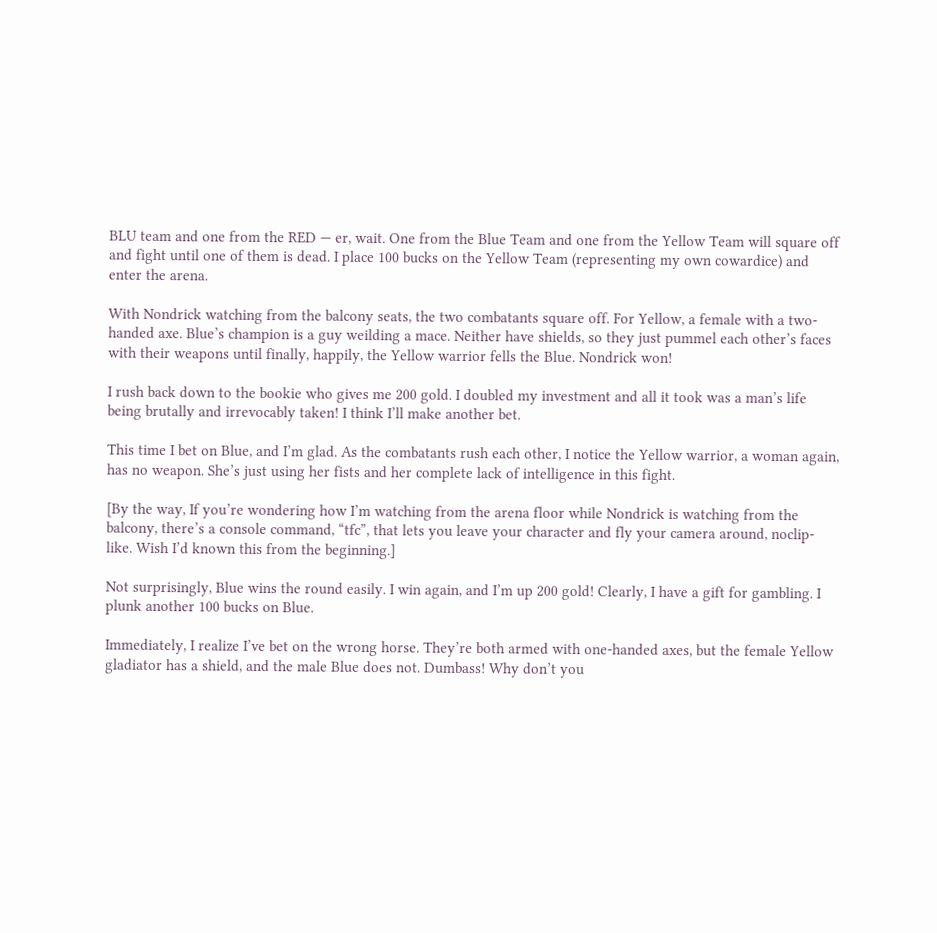BLU team and one from the RED — er, wait. One from the Blue Team and one from the Yellow Team will square off and fight until one of them is dead. I place 100 bucks on the Yellow Team (representing my own cowardice) and enter the arena.

With Nondrick watching from the balcony seats, the two combatants square off. For Yellow, a female with a two-handed axe. Blue’s champion is a guy weilding a mace. Neither have shields, so they just pummel each other’s faces with their weapons until finally, happily, the Yellow warrior fells the Blue. Nondrick won!

I rush back down to the bookie who gives me 200 gold. I doubled my investment and all it took was a man’s life being brutally and irrevocably taken! I think I’ll make another bet.

This time I bet on Blue, and I’m glad. As the combatants rush each other, I notice the Yellow warrior, a woman again, has no weapon. She’s just using her fists and her complete lack of intelligence in this fight.

[By the way, If you’re wondering how I’m watching from the arena floor while Nondrick is watching from the balcony, there’s a console command, “tfc”, that lets you leave your character and fly your camera around, noclip-like. Wish I’d known this from the beginning.]

Not surprisingly, Blue wins the round easily. I win again, and I’m up 200 gold! Clearly, I have a gift for gambling. I plunk another 100 bucks on Blue.

Immediately, I realize I’ve bet on the wrong horse. They’re both armed with one-handed axes, but the female Yellow gladiator has a shield, and the male Blue does not. Dumbass! Why don’t you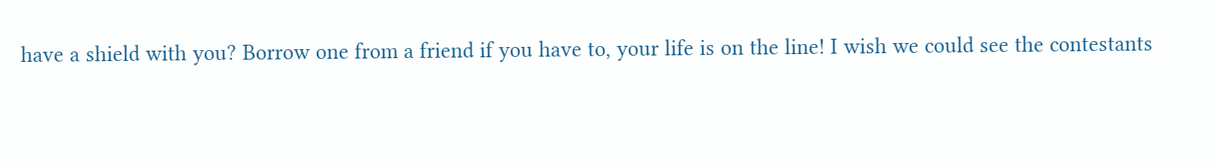have a shield with you? Borrow one from a friend if you have to, your life is on the line! I wish we could see the contestants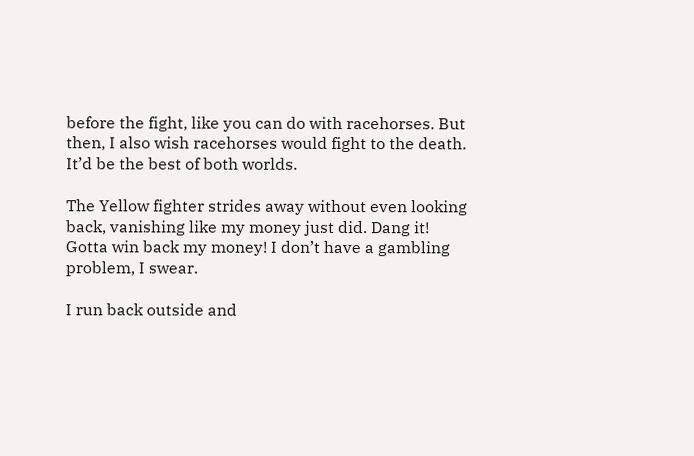before the fight, like you can do with racehorses. But then, I also wish racehorses would fight to the death. It’d be the best of both worlds.

The Yellow fighter strides away without even looking back, vanishing like my money just did. Dang it! Gotta win back my money! I don’t have a gambling problem, I swear.

I run back outside and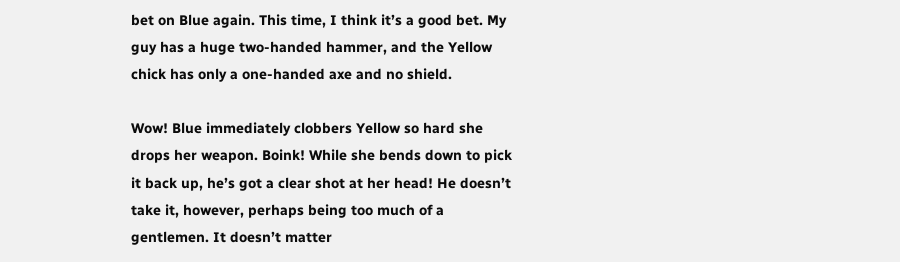bet on Blue again. This time, I think it’s a good bet. My guy has a huge two-handed hammer, and the Yellow chick has only a one-handed axe and no shield.

Wow! Blue immediately clobbers Yellow so hard she drops her weapon. Boink! While she bends down to pick it back up, he’s got a clear shot at her head! He doesn’t take it, however, perhaps being too much of a gentlemen. It doesn’t matter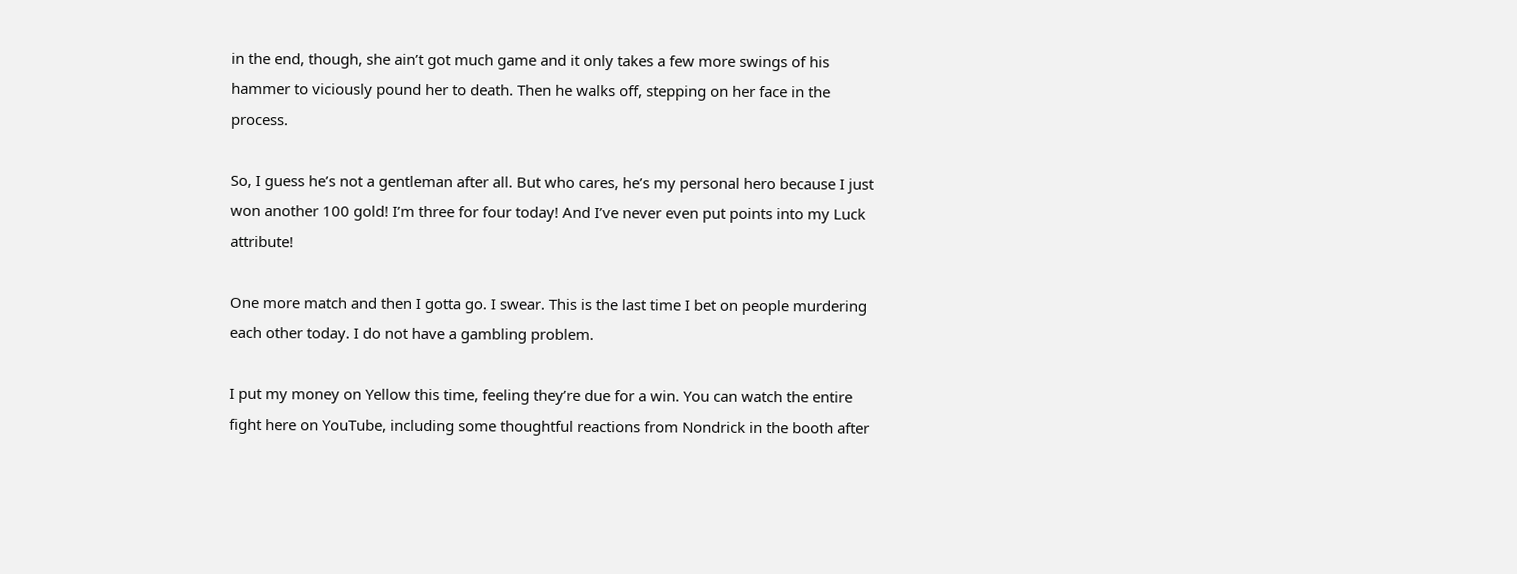in the end, though, she ain’t got much game and it only takes a few more swings of his hammer to viciously pound her to death. Then he walks off, stepping on her face in the process.

So, I guess he’s not a gentleman after all. But who cares, he’s my personal hero because I just won another 100 gold! I’m three for four today! And I’ve never even put points into my Luck attribute!

One more match and then I gotta go. I swear. This is the last time I bet on people murdering each other today. I do not have a gambling problem.

I put my money on Yellow this time, feeling they’re due for a win. You can watch the entire fight here on YouTube, including some thoughtful reactions from Nondrick in the booth after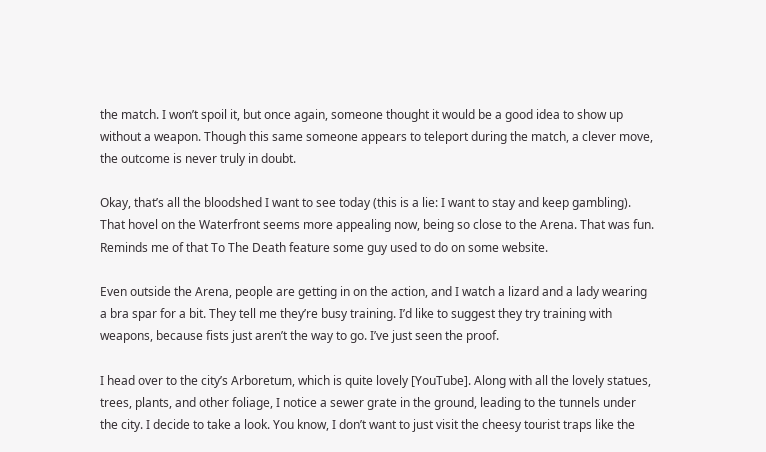the match. I won’t spoil it, but once again, someone thought it would be a good idea to show up without a weapon. Though this same someone appears to teleport during the match, a clever move, the outcome is never truly in doubt.

Okay, that’s all the bloodshed I want to see today (this is a lie: I want to stay and keep gambling). That hovel on the Waterfront seems more appealing now, being so close to the Arena. That was fun. Reminds me of that To The Death feature some guy used to do on some website.

Even outside the Arena, people are getting in on the action, and I watch a lizard and a lady wearing a bra spar for a bit. They tell me they’re busy training. I’d like to suggest they try training with weapons, because fists just aren’t the way to go. I’ve just seen the proof.

I head over to the city’s Arboretum, which is quite lovely [YouTube]. Along with all the lovely statues, trees, plants, and other foliage, I notice a sewer grate in the ground, leading to the tunnels under the city. I decide to take a look. You know, I don’t want to just visit the cheesy tourist traps like the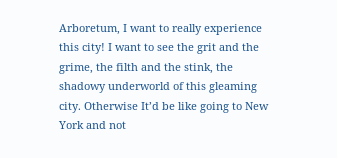Arboretum, I want to really experience this city! I want to see the grit and the grime, the filth and the stink, the shadowy underworld of this gleaming city. Otherwise It’d be like going to New York and not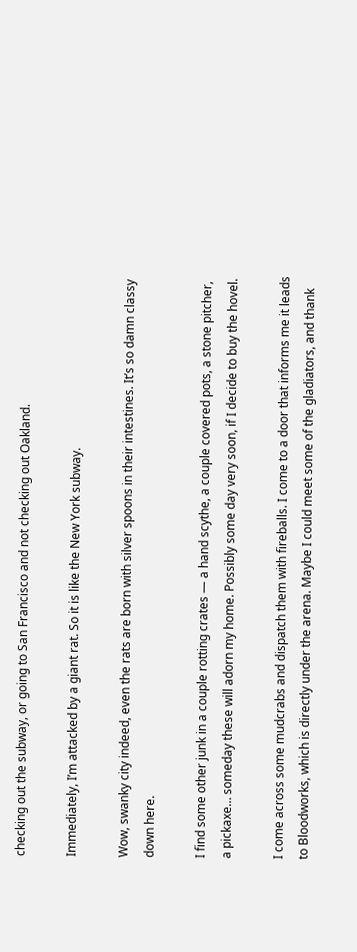checking out the subway, or going to San Francisco and not checking out Oakland.

Immediately, I’m attacked by a giant rat. So it is like the New York subway.

Wow, swanky city indeed, even the rats are born with silver spoons in their intestines. It’s so damn classy down here.

I find some other junk in a couple rotting crates — a hand scythe, a couple covered pots, a stone pitcher, a pickaxe… someday these will adorn my home. Possibly some day very soon, if I decide to buy the hovel.

I come across some mudcrabs and dispatch them with fireballs. I come to a door that informs me it leads to Bloodworks, which is directly under the arena. Maybe I could meet some of the gladiators, and thank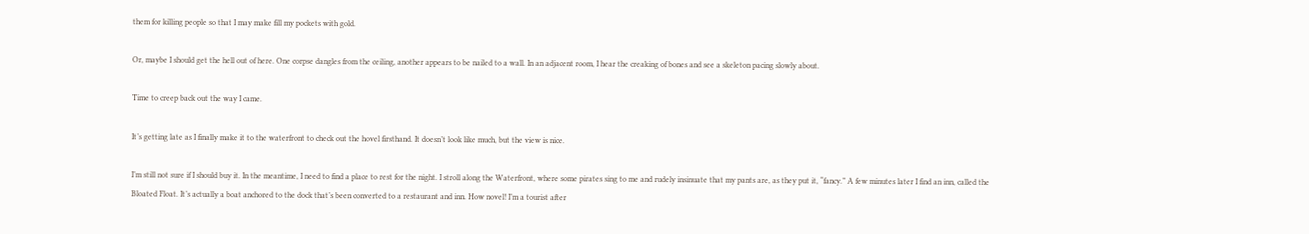them for killing people so that I may make fill my pockets with gold.

Or, maybe I should get the hell out of here. One corpse dangles from the ceiling, another appears to be nailed to a wall. In an adjacent room, I hear the creaking of bones and see a skeleton pacing slowly about.

Time to creep back out the way I came.

It’s getting late as I finally make it to the waterfront to check out the hovel firsthand. It doesn’t look like much, but the view is nice.

I’m still not sure if I should buy it. In the meantime, I need to find a place to rest for the night. I stroll along the Waterfront, where some pirates sing to me and rudely insinuate that my pants are, as they put it, “fancy.” A few minutes later I find an inn, called the Bloated Float. It’s actually a boat anchored to the dock that’s been converted to a restaurant and inn. How novel! I’m a tourist after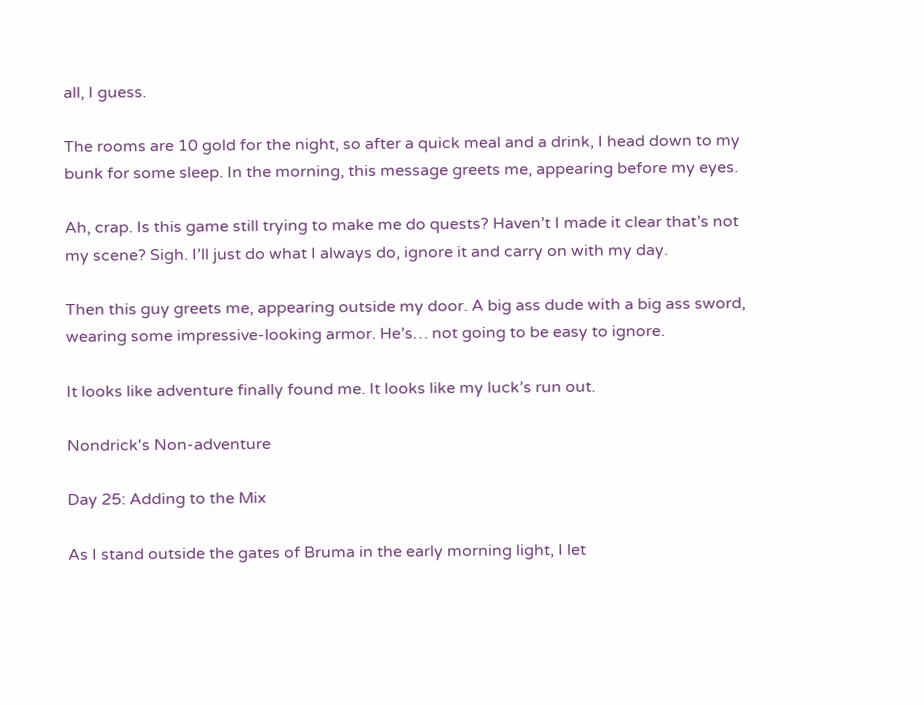all, I guess.

The rooms are 10 gold for the night, so after a quick meal and a drink, I head down to my bunk for some sleep. In the morning, this message greets me, appearing before my eyes.

Ah, crap. Is this game still trying to make me do quests? Haven’t I made it clear that’s not my scene? Sigh. I’ll just do what I always do, ignore it and carry on with my day.

Then this guy greets me, appearing outside my door. A big ass dude with a big ass sword, wearing some impressive-looking armor. He’s… not going to be easy to ignore.

It looks like adventure finally found me. It looks like my luck’s run out.

Nondrick's Non-adventure

Day 25: Adding to the Mix

As I stand outside the gates of Bruma in the early morning light, I let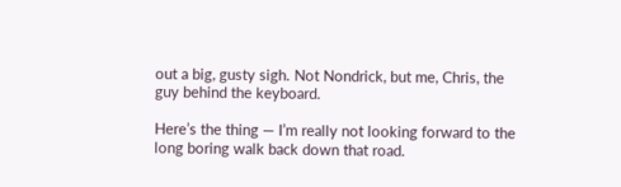out a big, gusty sigh. Not Nondrick, but me, Chris, the guy behind the keyboard.

Here’s the thing — I’m really not looking forward to the long boring walk back down that road.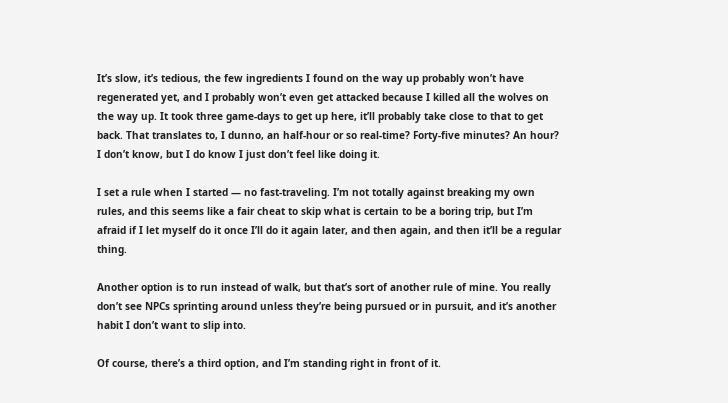It’s slow, it’s tedious, the few ingredients I found on the way up probably won’t have regenerated yet, and I probably won’t even get attacked because I killed all the wolves on the way up. It took three game-days to get up here, it’ll probably take close to that to get back. That translates to, I dunno, an half-hour or so real-time? Forty-five minutes? An hour? I don’t know, but I do know I just don’t feel like doing it.

I set a rule when I started — no fast-traveling. I’m not totally against breaking my own rules, and this seems like a fair cheat to skip what is certain to be a boring trip, but I’m afraid if I let myself do it once I’ll do it again later, and then again, and then it’ll be a regular thing.

Another option is to run instead of walk, but that’s sort of another rule of mine. You really don’t see NPCs sprinting around unless they’re being pursued or in pursuit, and it’s another habit I don’t want to slip into.

Of course, there’s a third option, and I’m standing right in front of it.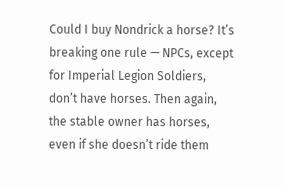Could I buy Nondrick a horse? It’s breaking one rule — NPCs, except for Imperial Legion Soldiers, don’t have horses. Then again, the stable owner has horses, even if she doesn’t ride them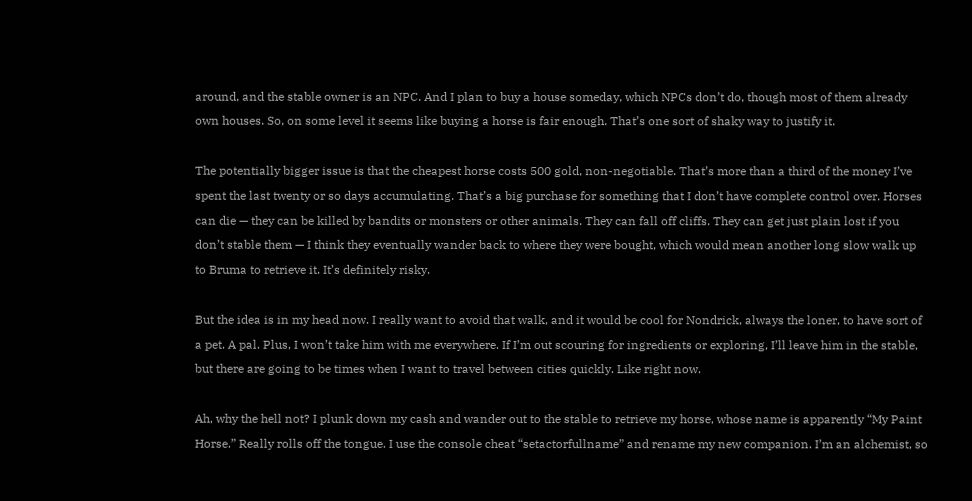around, and the stable owner is an NPC. And I plan to buy a house someday, which NPCs don’t do, though most of them already own houses. So, on some level it seems like buying a horse is fair enough. That’s one sort of shaky way to justify it.

The potentially bigger issue is that the cheapest horse costs 500 gold, non-negotiable. That’s more than a third of the money I’ve spent the last twenty or so days accumulating. That’s a big purchase for something that I don’t have complete control over. Horses can die — they can be killed by bandits or monsters or other animals. They can fall off cliffs. They can get just plain lost if you don’t stable them — I think they eventually wander back to where they were bought, which would mean another long slow walk up to Bruma to retrieve it. It’s definitely risky.

But the idea is in my head now. I really want to avoid that walk, and it would be cool for Nondrick, always the loner, to have sort of a pet. A pal. Plus, I won’t take him with me everywhere. If I’m out scouring for ingredients or exploring, I’ll leave him in the stable, but there are going to be times when I want to travel between cities quickly. Like right now.

Ah, why the hell not? I plunk down my cash and wander out to the stable to retrieve my horse, whose name is apparently “My Paint Horse.” Really rolls off the tongue. I use the console cheat “setactorfullname” and rename my new companion. I’m an alchemist, so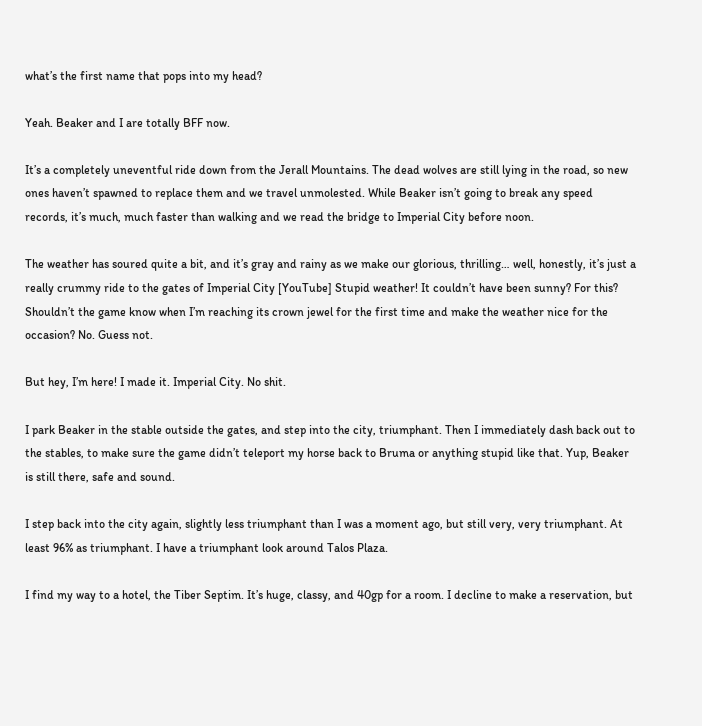what’s the first name that pops into my head?

Yeah. Beaker and I are totally BFF now.

It’s a completely uneventful ride down from the Jerall Mountains. The dead wolves are still lying in the road, so new ones haven’t spawned to replace them and we travel unmolested. While Beaker isn’t going to break any speed records, it’s much, much faster than walking and we read the bridge to Imperial City before noon.

The weather has soured quite a bit, and it’s gray and rainy as we make our glorious, thrilling… well, honestly, it’s just a really crummy ride to the gates of Imperial City [YouTube] Stupid weather! It couldn’t have been sunny? For this? Shouldn’t the game know when I’m reaching its crown jewel for the first time and make the weather nice for the occasion? No. Guess not.

But hey, I’m here! I made it. Imperial City. No shit.

I park Beaker in the stable outside the gates, and step into the city, triumphant. Then I immediately dash back out to the stables, to make sure the game didn’t teleport my horse back to Bruma or anything stupid like that. Yup, Beaker is still there, safe and sound.

I step back into the city again, slightly less triumphant than I was a moment ago, but still very, very triumphant. At least 96% as triumphant. I have a triumphant look around Talos Plaza.

I find my way to a hotel, the Tiber Septim. It’s huge, classy, and 40gp for a room. I decline to make a reservation, but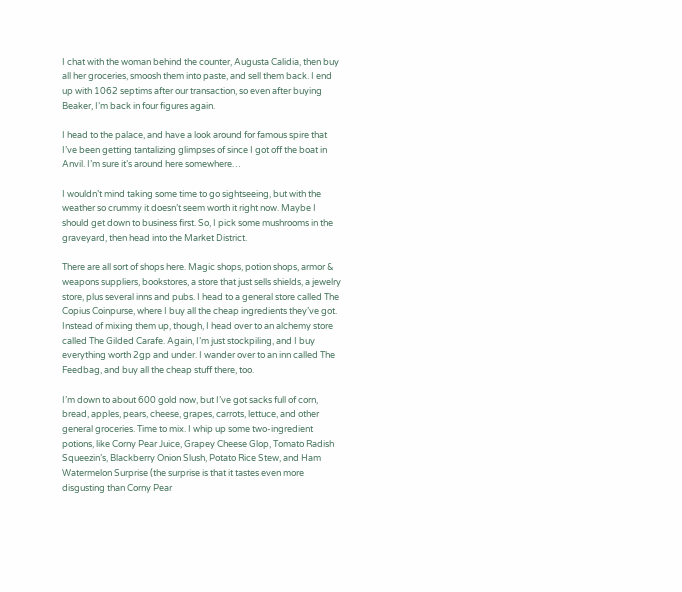I chat with the woman behind the counter, Augusta Calidia, then buy all her groceries, smoosh them into paste, and sell them back. I end up with 1062 septims after our transaction, so even after buying Beaker, I’m back in four figures again.

I head to the palace, and have a look around for famous spire that I’ve been getting tantalizing glimpses of since I got off the boat in Anvil. I’m sure it’s around here somewhere…

I wouldn’t mind taking some time to go sightseeing, but with the weather so crummy it doesn’t seem worth it right now. Maybe I should get down to business first. So, I pick some mushrooms in the graveyard, then head into the Market District.

There are all sort of shops here. Magic shops, potion shops, armor & weapons suppliers, bookstores, a store that just sells shields, a jewelry store, plus several inns and pubs. I head to a general store called The Copius Coinpurse, where I buy all the cheap ingredients they’ve got. Instead of mixing them up, though, I head over to an alchemy store called The Gilded Carafe. Again, I’m just stockpiling, and I buy everything worth 2gp and under. I wander over to an inn called The Feedbag, and buy all the cheap stuff there, too.

I’m down to about 600 gold now, but I’ve got sacks full of corn, bread, apples, pears, cheese, grapes, carrots, lettuce, and other general groceries. Time to mix. I whip up some two-ingredient potions, like Corny Pear Juice, Grapey Cheese Glop, Tomato Radish Squeezin’s, Blackberry Onion Slush, Potato Rice Stew, and Ham Watermelon Surprise (the surprise is that it tastes even more disgusting than Corny Pear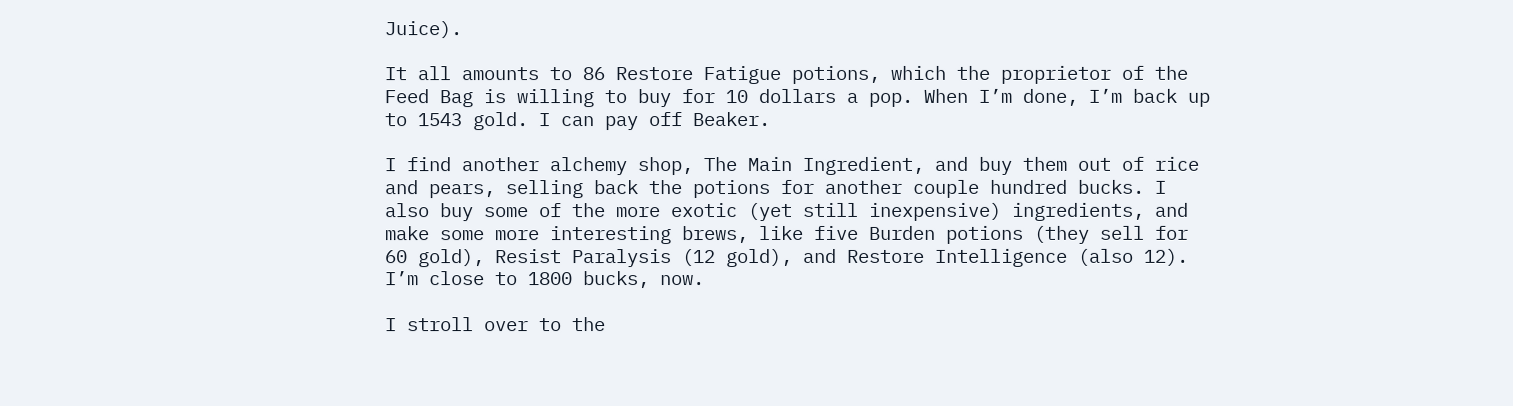Juice).

It all amounts to 86 Restore Fatigue potions, which the proprietor of the Feed Bag is willing to buy for 10 dollars a pop. When I’m done, I’m back up to 1543 gold. I can pay off Beaker.

I find another alchemy shop, The Main Ingredient, and buy them out of rice and pears, selling back the potions for another couple hundred bucks. I also buy some of the more exotic (yet still inexpensive) ingredients, and make some more interesting brews, like five Burden potions (they sell for 60 gold), Resist Paralysis (12 gold), and Restore Intelligence (also 12). I’m close to 1800 bucks, now.

I stroll over to the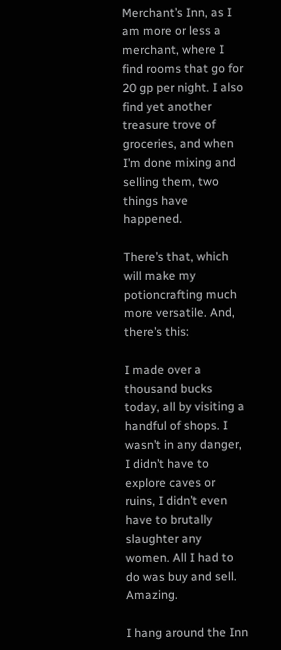Merchant’s Inn, as I am more or less a merchant, where I find rooms that go for 20 gp per night. I also find yet another treasure trove of groceries, and when I’m done mixing and selling them, two things have happened.

There’s that, which will make my potioncrafting much more versatile. And, there’s this:

I made over a thousand bucks today, all by visiting a handful of shops. I wasn’t in any danger, I didn’t have to explore caves or ruins, I didn’t even have to brutally slaughter any women. All I had to do was buy and sell. Amazing.

I hang around the Inn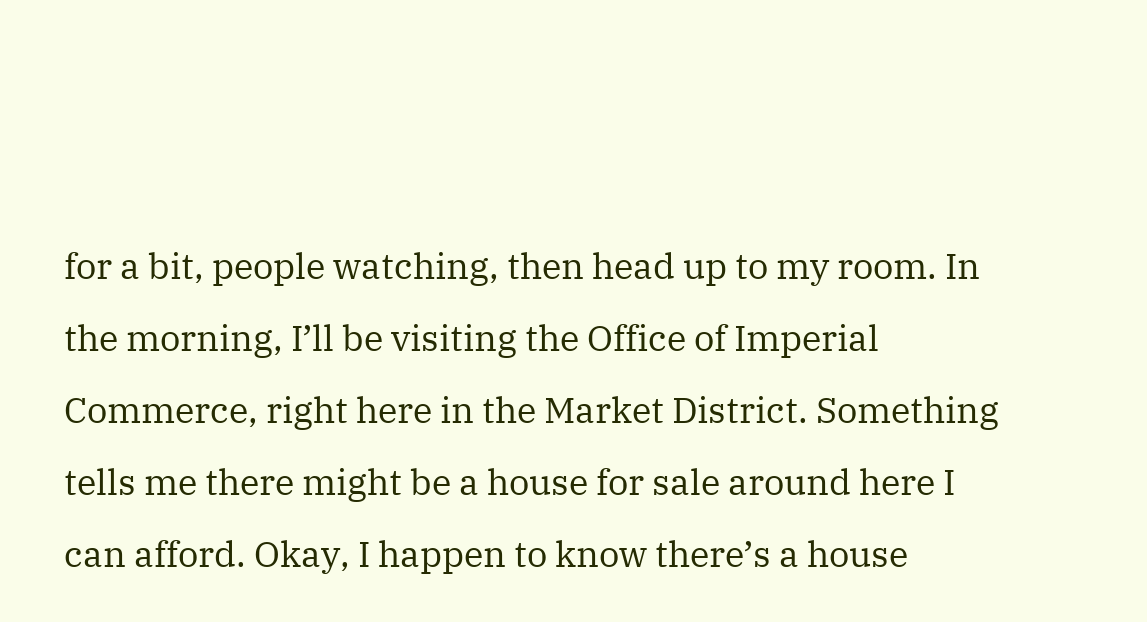for a bit, people watching, then head up to my room. In the morning, I’ll be visiting the Office of Imperial Commerce, right here in the Market District. Something tells me there might be a house for sale around here I can afford. Okay, I happen to know there’s a house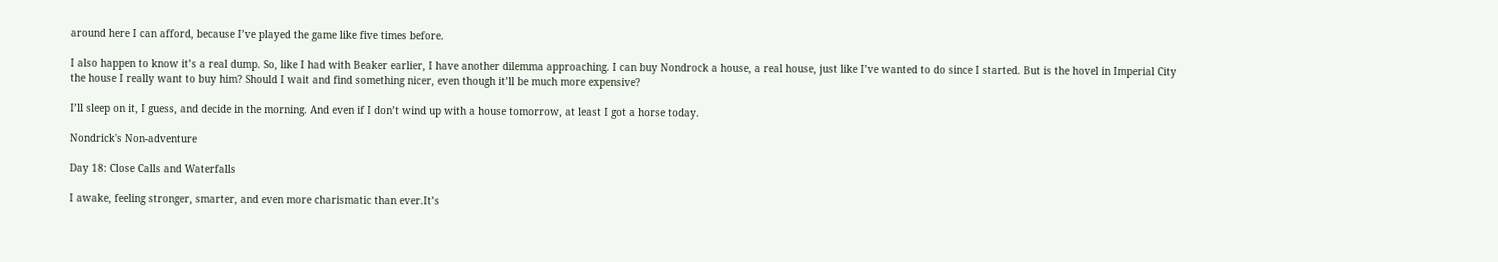around here I can afford, because I’ve played the game like five times before.

I also happen to know it’s a real dump. So, like I had with Beaker earlier, I have another dilemma approaching. I can buy Nondrock a house, a real house, just like I’ve wanted to do since I started. But is the hovel in Imperial City the house I really want to buy him? Should I wait and find something nicer, even though it’ll be much more expensive?

I’ll sleep on it, I guess, and decide in the morning. And even if I don’t wind up with a house tomorrow, at least I got a horse today.

Nondrick's Non-adventure

Day 18: Close Calls and Waterfalls

I awake, feeling stronger, smarter, and even more charismatic than ever.It’s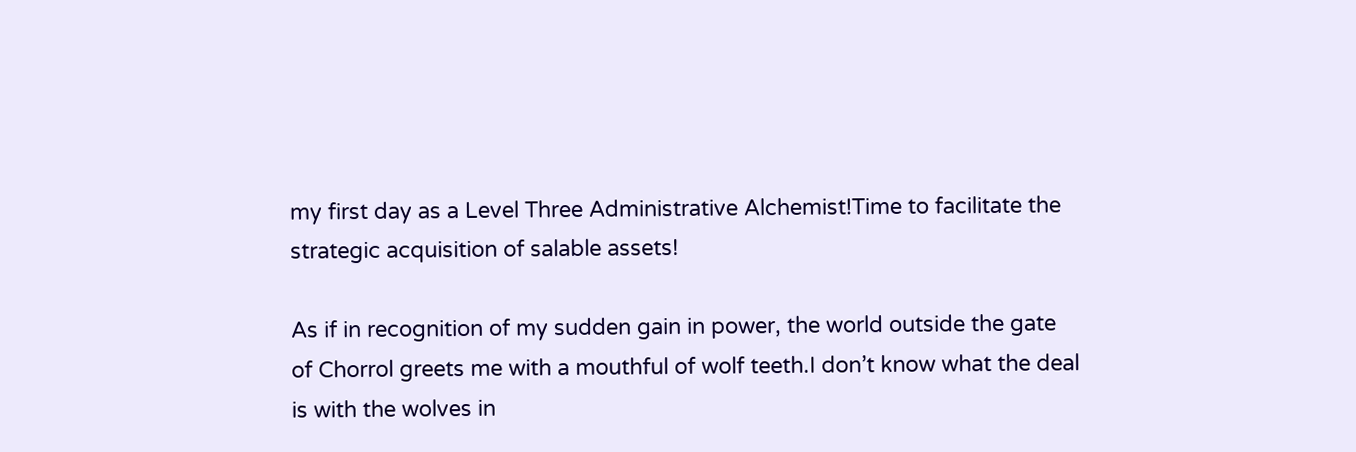my first day as a Level Three Administrative Alchemist!Time to facilitate the strategic acquisition of salable assets!

As if in recognition of my sudden gain in power, the world outside the gate of Chorrol greets me with a mouthful of wolf teeth.I don’t know what the deal is with the wolves in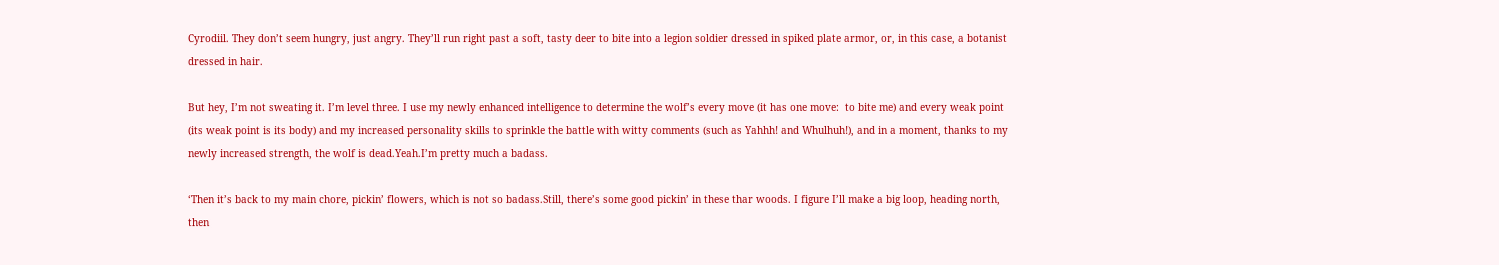Cyrodiil. They don’t seem hungry, just angry. They’ll run right past a soft, tasty deer to bite into a legion soldier dressed in spiked plate armor, or, in this case, a botanist dressed in hair.

But hey, I’m not sweating it. I’m level three. I use my newly enhanced intelligence to determine the wolf’s every move (it has one move:  to bite me) and every weak point (its weak point is its body) and my increased personality skills to sprinkle the battle with witty comments (such as Yahhh! and Whulhuh!), and in a moment, thanks to my newly increased strength, the wolf is dead.Yeah.I’m pretty much a badass.

‘Then it’s back to my main chore, pickin’ flowers, which is not so badass.Still, there’s some good pickin’ in these thar woods. I figure I’ll make a big loop, heading north, then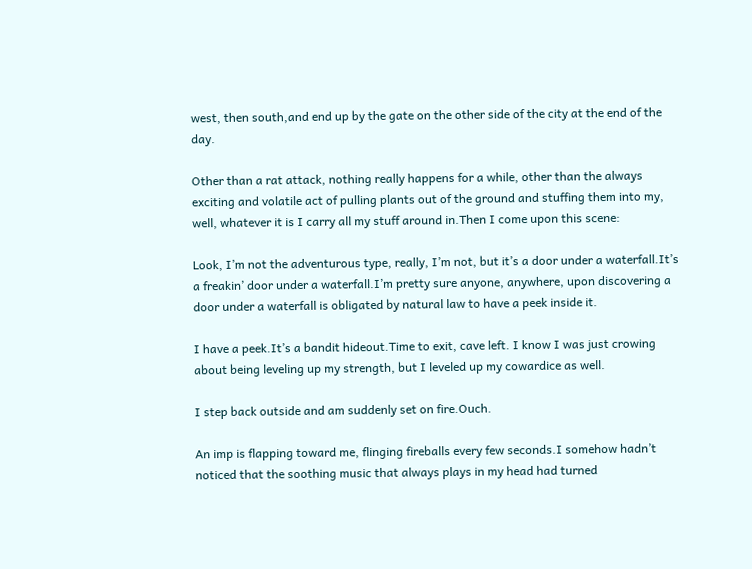west, then south,and end up by the gate on the other side of the city at the end of the day.

Other than a rat attack, nothing really happens for a while, other than the always exciting and volatile act of pulling plants out of the ground and stuffing them into my, well, whatever it is I carry all my stuff around in.Then I come upon this scene:

Look, I’m not the adventurous type, really, I’m not, but it’s a door under a waterfall.It’s a freakin’ door under a waterfall.I’m pretty sure anyone, anywhere, upon discovering a door under a waterfall is obligated by natural law to have a peek inside it.

I have a peek.It’s a bandit hideout.Time to exit, cave left. I know I was just crowing about being leveling up my strength, but I leveled up my cowardice as well.

I step back outside and am suddenly set on fire.Ouch.

An imp is flapping toward me, flinging fireballs every few seconds.I somehow hadn’t noticed that the soothing music that always plays in my head had turned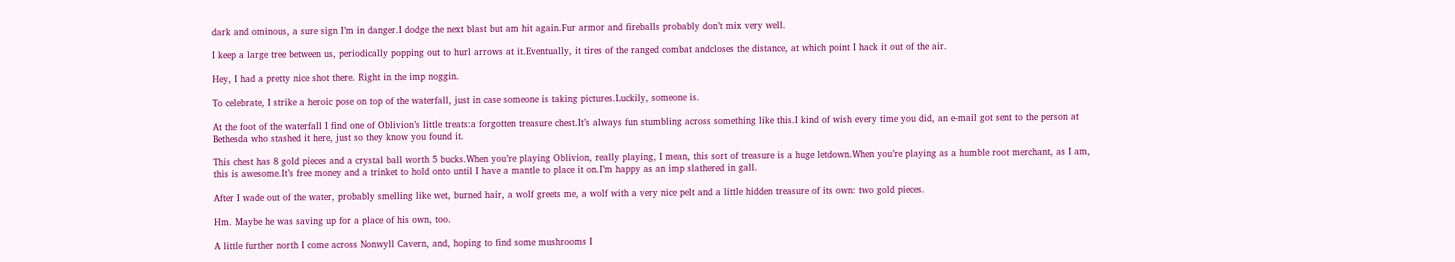dark and ominous, a sure sign I’m in danger.I dodge the next blast but am hit again.Fur armor and fireballs probably don’t mix very well.

I keep a large tree between us, periodically popping out to hurl arrows at it.Eventually, it tires of the ranged combat andcloses the distance, at which point I hack it out of the air.

Hey, I had a pretty nice shot there. Right in the imp noggin.

To celebrate, I strike a heroic pose on top of the waterfall, just in case someone is taking pictures.Luckily, someone is.

At the foot of the waterfall I find one of Oblivion’s little treats:a forgotten treasure chest.It’s always fun stumbling across something like this.I kind of wish every time you did, an e-mail got sent to the person at Bethesda who stashed it here, just so they know you found it.

This chest has 8 gold pieces and a crystal ball worth 5 bucks.When you’re playing Oblivion, really playing, I mean, this sort of treasure is a huge letdown.When you’re playing as a humble root merchant, as I am, this is awesome.It’s free money and a trinket to hold onto until I have a mantle to place it on.I’m happy as an imp slathered in gall.

After I wade out of the water, probably smelling like wet, burned hair, a wolf greets me, a wolf with a very nice pelt and a little hidden treasure of its own: two gold pieces.

Hm. Maybe he was saving up for a place of his own, too.

A little further north I come across Nonwyll Cavern, and, hoping to find some mushrooms I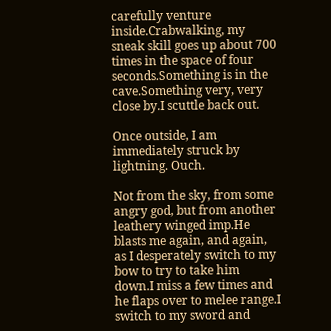carefully venture inside.Crabwalking, my sneak skill goes up about 700 times in the space of four seconds.Something is in the cave.Something very, very close by.I scuttle back out.

Once outside, I am immediately struck by lightning. Ouch.

Not from the sky, from some angry god, but from another leathery winged imp.He blasts me again, and again, as I desperately switch to my bow to try to take him down.I miss a few times and he flaps over to melee range.I switch to my sword and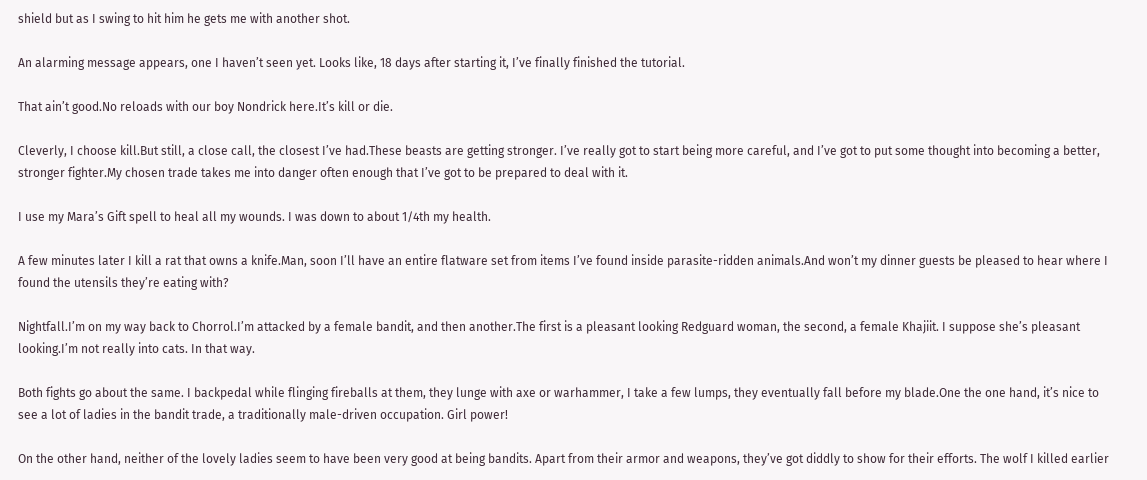shield but as I swing to hit him he gets me with another shot.

An alarming message appears, one I haven’t seen yet. Looks like, 18 days after starting it, I’ve finally finished the tutorial.

That ain’t good.No reloads with our boy Nondrick here.It’s kill or die.

Cleverly, I choose kill.But still, a close call, the closest I’ve had.These beasts are getting stronger. I’ve really got to start being more careful, and I’ve got to put some thought into becoming a better, stronger fighter.My chosen trade takes me into danger often enough that I’ve got to be prepared to deal with it.

I use my Mara’s Gift spell to heal all my wounds. I was down to about 1/4th my health.

A few minutes later I kill a rat that owns a knife.Man, soon I’ll have an entire flatware set from items I’ve found inside parasite-ridden animals.And won’t my dinner guests be pleased to hear where I found the utensils they’re eating with?

Nightfall.I’m on my way back to Chorrol.I’m attacked by a female bandit, and then another.The first is a pleasant looking Redguard woman, the second, a female Khajiit. I suppose she’s pleasant looking.I’m not really into cats. In that way.

Both fights go about the same. I backpedal while flinging fireballs at them, they lunge with axe or warhammer, I take a few lumps, they eventually fall before my blade.One the one hand, it’s nice to see a lot of ladies in the bandit trade, a traditionally male-driven occupation. Girl power!

On the other hand, neither of the lovely ladies seem to have been very good at being bandits. Apart from their armor and weapons, they’ve got diddly to show for their efforts. The wolf I killed earlier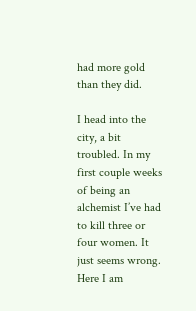had more gold than they did.

I head into the city, a bit troubled. In my first couple weeks of being an alchemist I’ve had to kill three or four women. It just seems wrong. Here I am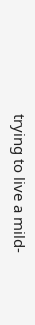trying to live a mild-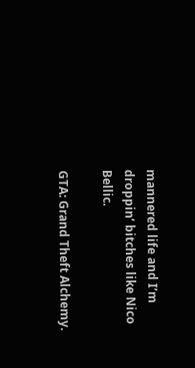mannered life and I’m droppin’ bitches like Nico Bellic.

GTA: Grand Theft Alchemy.